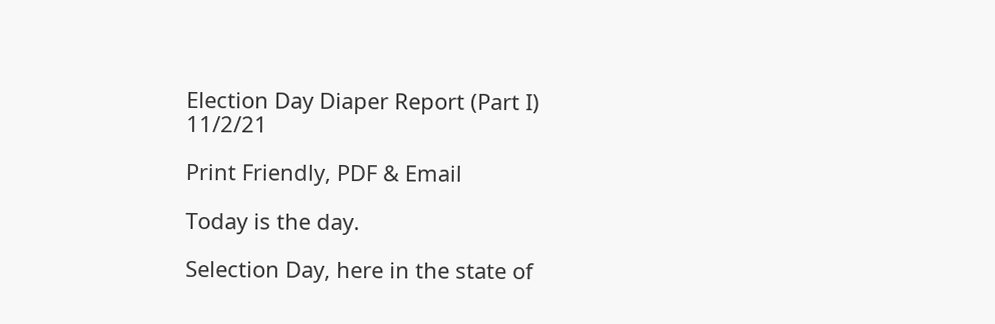Election Day Diaper Report (Part I) 11/2/21

Print Friendly, PDF & Email

Today is the day.

Selection Day, here in the state of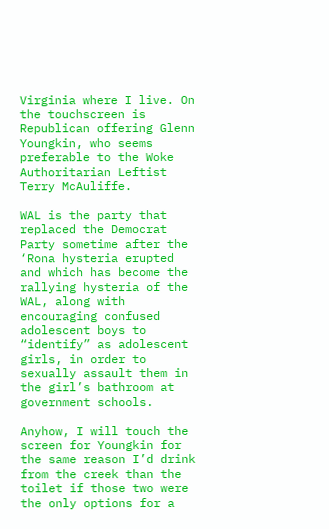Virginia where I live. On the touchscreen is Republican offering Glenn Youngkin, who seems preferable to the Woke Authoritarian Leftist Terry McAuliffe.

WAL is the party that replaced the Democrat Party sometime after the ‘Rona hysteria erupted and which has become the rallying hysteria of the WAL, along with encouraging confused adolescent boys to “identify” as adolescent girls, in order to sexually assault them in the girl’s bathroom at government schools.

Anyhow, I will touch the screen for Youngkin for the same reason I’d drink from the creek than the toilet if those two were the only options for a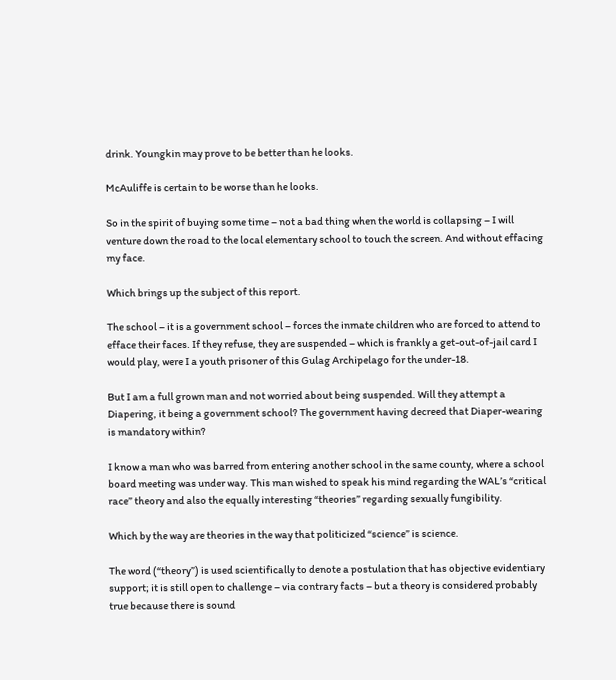drink. Youngkin may prove to be better than he looks.

McAuliffe is certain to be worse than he looks.

So in the spirit of buying some time – not a bad thing when the world is collapsing – I will venture down the road to the local elementary school to touch the screen. And without effacing my face.

Which brings up the subject of this report.

The school – it is a government school – forces the inmate children who are forced to attend to efface their faces. If they refuse, they are suspended – which is frankly a get-out-of-jail card I would play, were I a youth prisoner of this Gulag Archipelago for the under-18.

But I am a full grown man and not worried about being suspended. Will they attempt a Diapering, it being a government school? The government having decreed that Diaper-wearing is mandatory within?

I know a man who was barred from entering another school in the same county, where a school board meeting was under way. This man wished to speak his mind regarding the WAL’s “critical race” theory and also the equally interesting “theories” regarding sexually fungibility.

Which by the way are theories in the way that politicized “science” is science.

The word (“theory”) is used scientifically to denote a postulation that has objective evidentiary support; it is still open to challenge – via contrary facts – but a theory is considered probably true because there is sound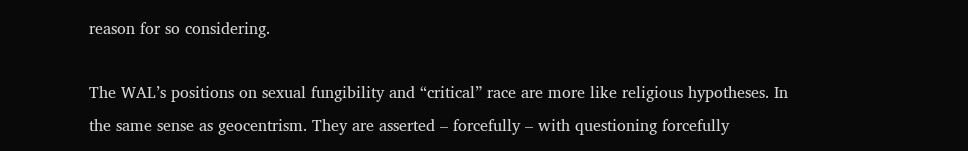reason for so considering.

The WAL’s positions on sexual fungibility and “critical” race are more like religious hypotheses. In the same sense as geocentrism. They are asserted – forcefully – with questioning forcefully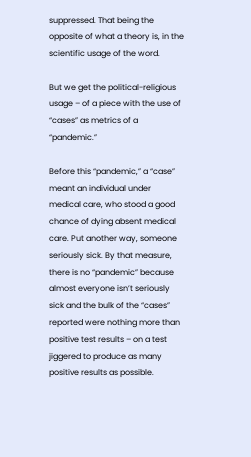suppressed. That being the opposite of what a theory is, in the scientific usage of the word.

But we get the political-religious usage – of a piece with the use of “cases” as metrics of a “pandemic.”

Before this “pandemic,” a “case” meant an individual under medical care, who stood a good chance of dying absent medical care. Put another way, someone seriously sick. By that measure, there is no “pandemic” because almost everyone isn’t seriously sick and the bulk of the “cases” reported were nothing more than positive test results – on a test jiggered to produce as many positive results as possible.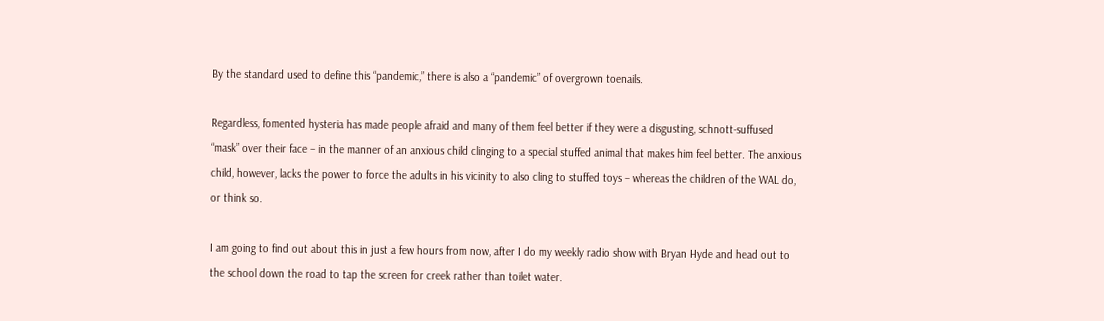By the standard used to define this “pandemic,” there is also a “pandemic” of overgrown toenails.

Regardless, fomented hysteria has made people afraid and many of them feel better if they were a disgusting, schnott-suffused “mask” over their face – in the manner of an anxious child clinging to a special stuffed animal that makes him feel better. The anxious child, however, lacks the power to force the adults in his vicinity to also cling to stuffed toys – whereas the children of the WAL do, or think so.

I am going to find out about this in just a few hours from now, after I do my weekly radio show with Bryan Hyde and head out to the school down the road to tap the screen for creek rather than toilet water.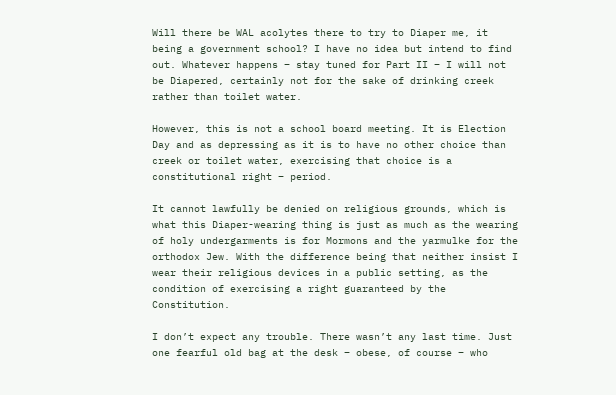Will there be WAL acolytes there to try to Diaper me, it being a government school? I have no idea but intend to find out. Whatever happens – stay tuned for Part II – I will not be Diapered, certainly not for the sake of drinking creek rather than toilet water.

However, this is not a school board meeting. It is Election Day and as depressing as it is to have no other choice than creek or toilet water, exercising that choice is a constitutional right – period.

It cannot lawfully be denied on religious grounds, which is what this Diaper-wearing thing is just as much as the wearing of holy undergarments is for Mormons and the yarmulke for the orthodox Jew. With the difference being that neither insist I wear their religious devices in a public setting, as the condition of exercising a right guaranteed by the Constitution.

I don’t expect any trouble. There wasn’t any last time. Just one fearful old bag at the desk – obese, of course – who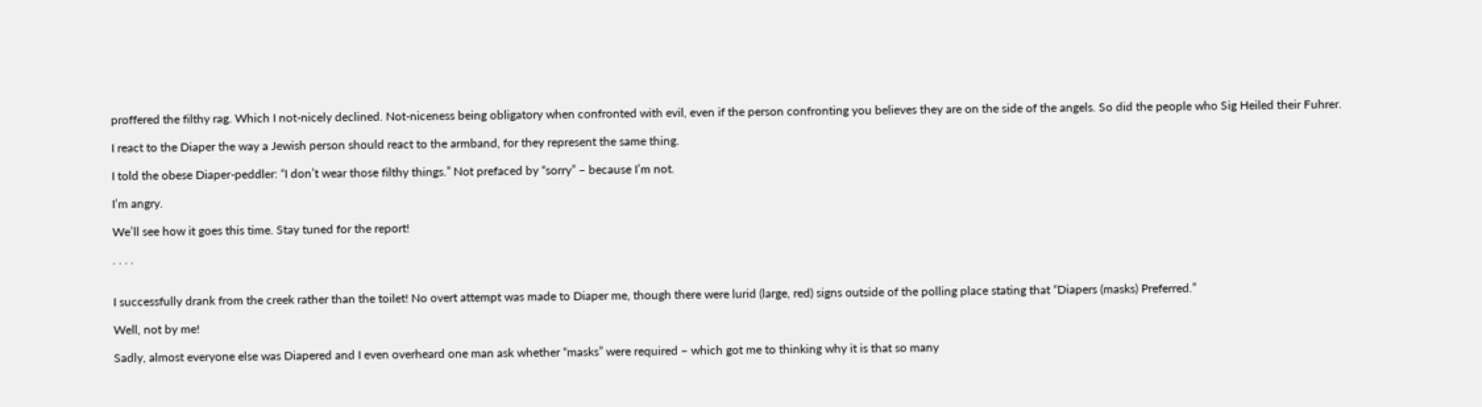proffered the filthy rag. Which I not-nicely declined. Not-niceness being obligatory when confronted with evil, even if the person confronting you believes they are on the side of the angels. So did the people who Sig Heiled their Fuhrer.

I react to the Diaper the way a Jewish person should react to the armband, for they represent the same thing.

I told the obese Diaper-peddler: “I don’t wear those filthy things.” Not prefaced by “sorry” – because I’m not.

I’m angry.

We’ll see how it goes this time. Stay tuned for the report!

. . . .


I successfully drank from the creek rather than the toilet! No overt attempt was made to Diaper me, though there were lurid (large, red) signs outside of the polling place stating that “Diapers (masks) Preferred.”

Well, not by me!

Sadly, almost everyone else was Diapered and I even overheard one man ask whether “masks” were required – which got me to thinking why it is that so many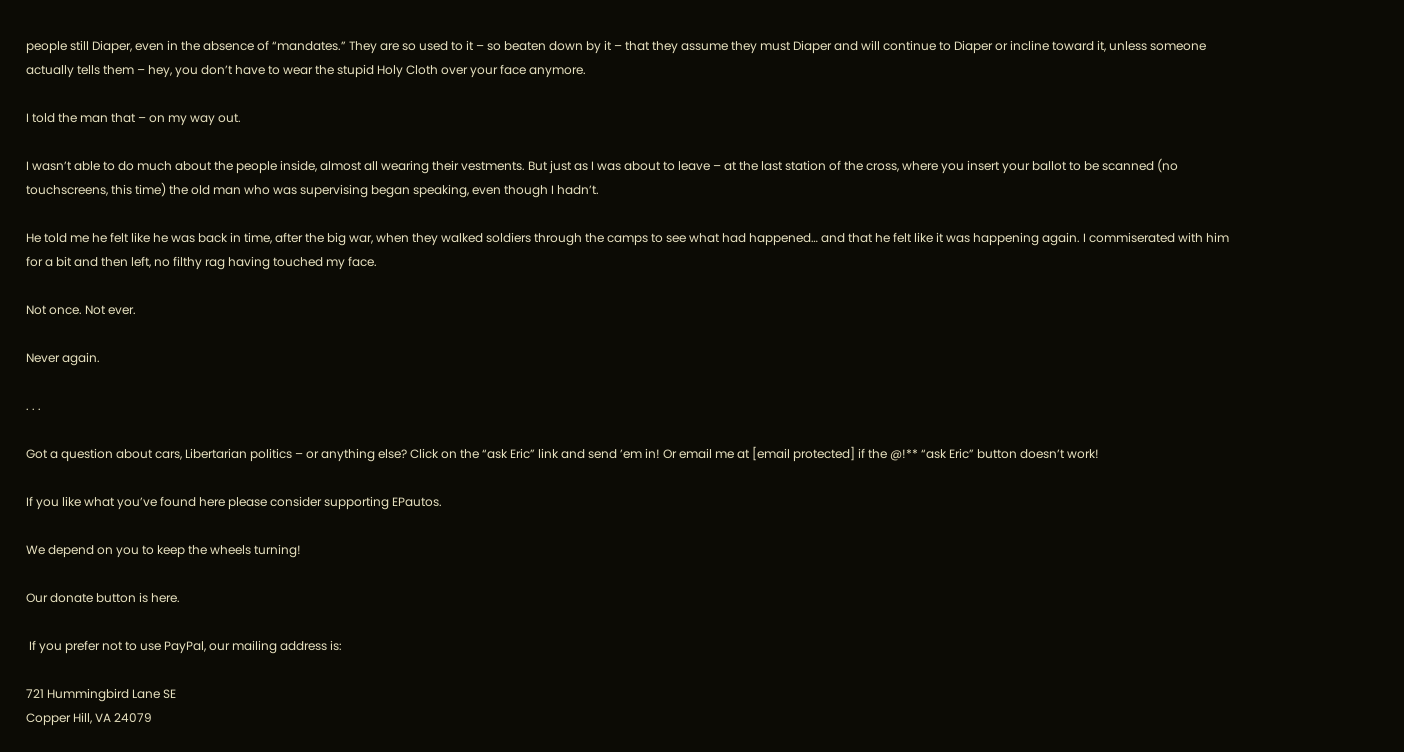people still Diaper, even in the absence of “mandates.” They are so used to it – so beaten down by it – that they assume they must Diaper and will continue to Diaper or incline toward it, unless someone actually tells them – hey, you don’t have to wear the stupid Holy Cloth over your face anymore.

I told the man that – on my way out.

I wasn’t able to do much about the people inside, almost all wearing their vestments. But just as I was about to leave – at the last station of the cross, where you insert your ballot to be scanned (no touchscreens, this time) the old man who was supervising began speaking, even though I hadn’t.

He told me he felt like he was back in time, after the big war, when they walked soldiers through the camps to see what had happened… and that he felt like it was happening again. I commiserated with him for a bit and then left, no filthy rag having touched my face.

Not once. Not ever.

Never again.

. . .

Got a question about cars, Libertarian politics – or anything else? Click on the “ask Eric” link and send ’em in! Or email me at [email protected] if the @!** “ask Eric” button doesn’t work!

If you like what you’ve found here please consider supporting EPautos.

We depend on you to keep the wheels turning!

Our donate button is here.

 If you prefer not to use PayPal, our mailing address is:

721 Hummingbird Lane SE
Copper Hill, VA 24079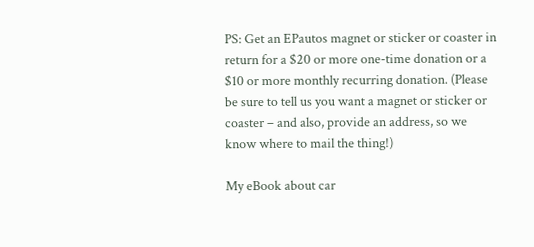PS: Get an EPautos magnet or sticker or coaster in return for a $20 or more one-time donation or a $10 or more monthly recurring donation. (Please be sure to tell us you want a magnet or sticker or coaster – and also, provide an address, so we know where to mail the thing!)

My eBook about car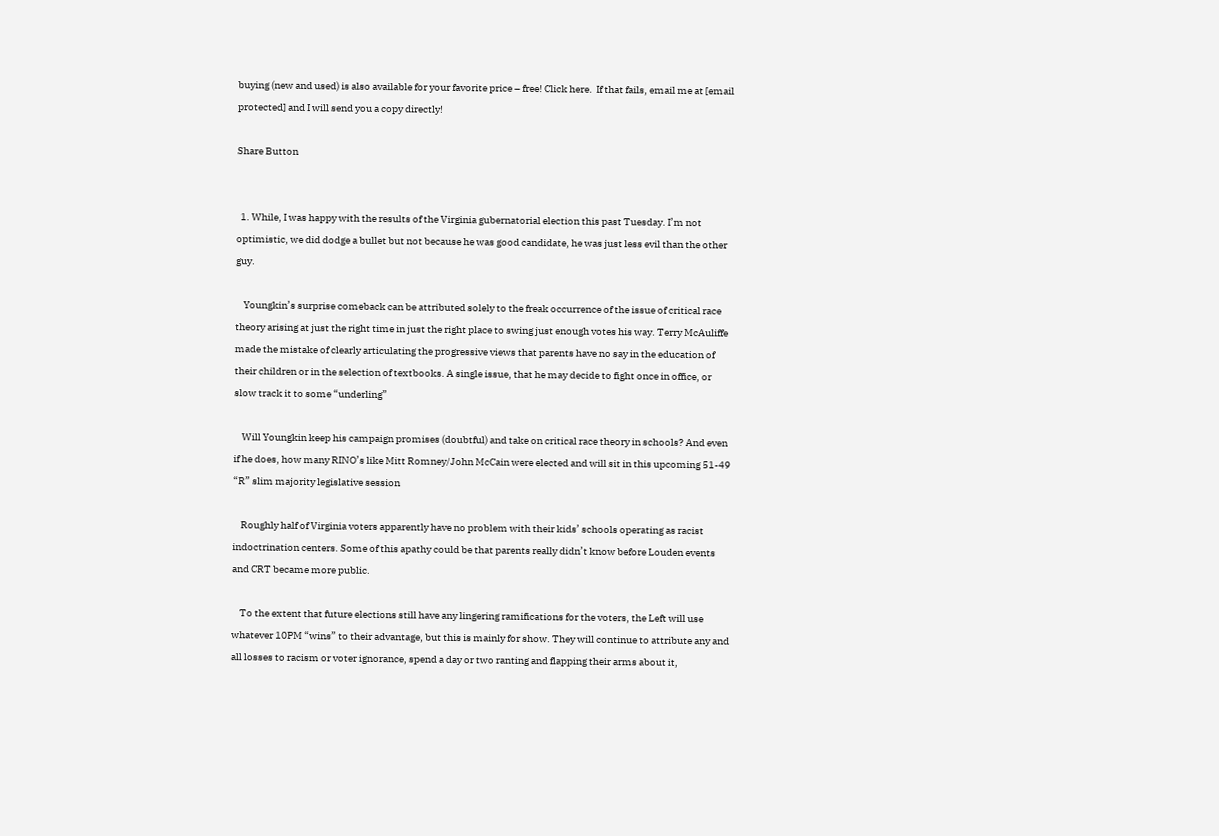buying (new and used) is also available for your favorite price – free! Click here.  If that fails, email me at [email protected] and I will send you a copy directly!

Share Button


  1. While, I was happy with the results of the Virginia gubernatorial election this past Tuesday. I’m not optimistic, we did dodge a bullet but not because he was good candidate, he was just less evil than the other guy.

    Youngkin’s surprise comeback can be attributed solely to the freak occurrence of the issue of critical race theory arising at just the right time in just the right place to swing just enough votes his way. Terry McAuliffe made the mistake of clearly articulating the progressive views that parents have no say in the education of their children or in the selection of textbooks. A single issue, that he may decide to fight once in office, or slow track it to some “underling”

    Will Youngkin keep his campaign promises (doubtful) and take on critical race theory in schools? And even if he does, how many RINO’s like Mitt Romney/John McCain were elected and will sit in this upcoming 51-49 “R” slim majority legislative session

    Roughly half of Virginia voters apparently have no problem with their kids’ schools operating as racist indoctrination centers. Some of this apathy could be that parents really didn’t know before Louden events and CRT became more public.

    To the extent that future elections still have any lingering ramifications for the voters, the Left will use whatever 10PM “wins” to their advantage, but this is mainly for show. They will continue to attribute any and all losses to racism or voter ignorance, spend a day or two ranting and flapping their arms about it,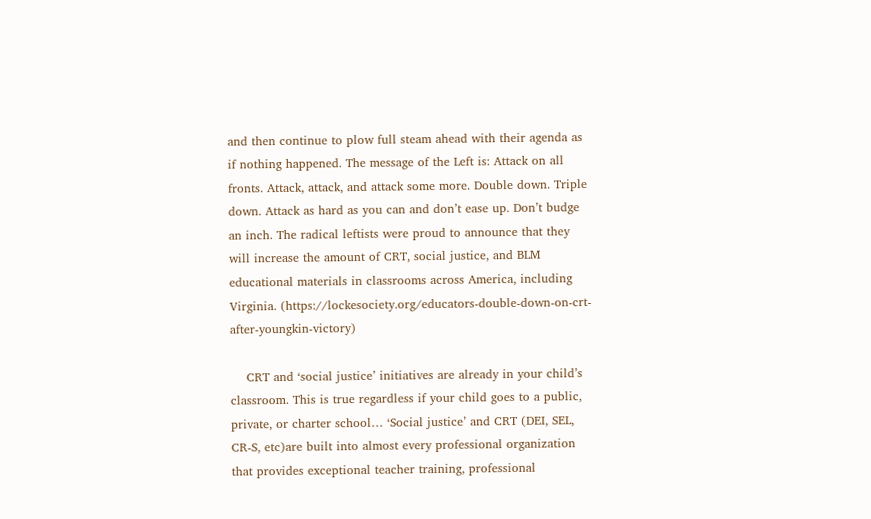and then continue to plow full steam ahead with their agenda as if nothing happened. The message of the Left is: Attack on all fronts. Attack, attack, and attack some more. Double down. Triple down. Attack as hard as you can and don’t ease up. Don’t budge an inch. The radical leftists were proud to announce that they will increase the amount of CRT, social justice, and BLM educational materials in classrooms across America, including Virginia. (https://lockesociety.org/educators-double-down-on-crt-after-youngkin-victory)

    CRT and ‘social justice’ initiatives are already in your child’s classroom. This is true regardless if your child goes to a public, private, or charter school… ‘Social justice’ and CRT (DEI, SEL, CR-S, etc)are built into almost every professional organization that provides exceptional teacher training, professional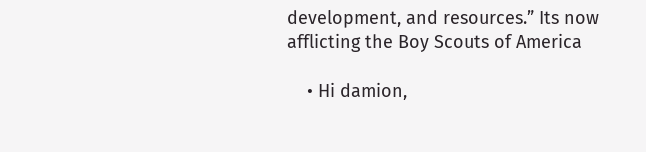development, and resources.” Its now afflicting the Boy Scouts of America

    • Hi damion,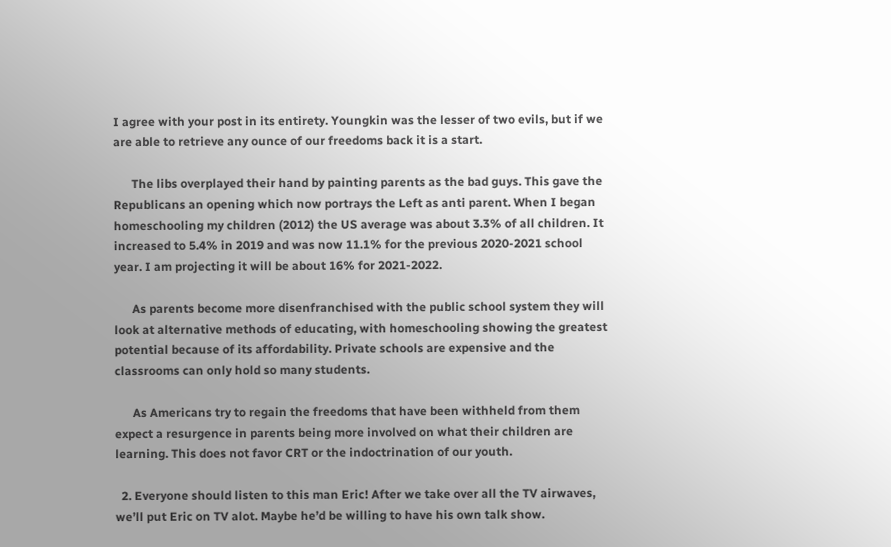I agree with your post in its entirety. Youngkin was the lesser of two evils, but if we are able to retrieve any ounce of our freedoms back it is a start.

      The libs overplayed their hand by painting parents as the bad guys. This gave the Republicans an opening which now portrays the Left as anti parent. When I began homeschooling my children (2012) the US average was about 3.3% of all children. It increased to 5.4% in 2019 and was now 11.1% for the previous 2020-2021 school year. I am projecting it will be about 16% for 2021-2022.

      As parents become more disenfranchised with the public school system they will look at alternative methods of educating, with homeschooling showing the greatest potential because of its affordability. Private schools are expensive and the classrooms can only hold so many students.

      As Americans try to regain the freedoms that have been withheld from them expect a resurgence in parents being more involved on what their children are learning. This does not favor CRT or the indoctrination of our youth.

  2. Everyone should listen to this man Eric! After we take over all the TV airwaves, we’ll put Eric on TV alot. Maybe he’d be willing to have his own talk show.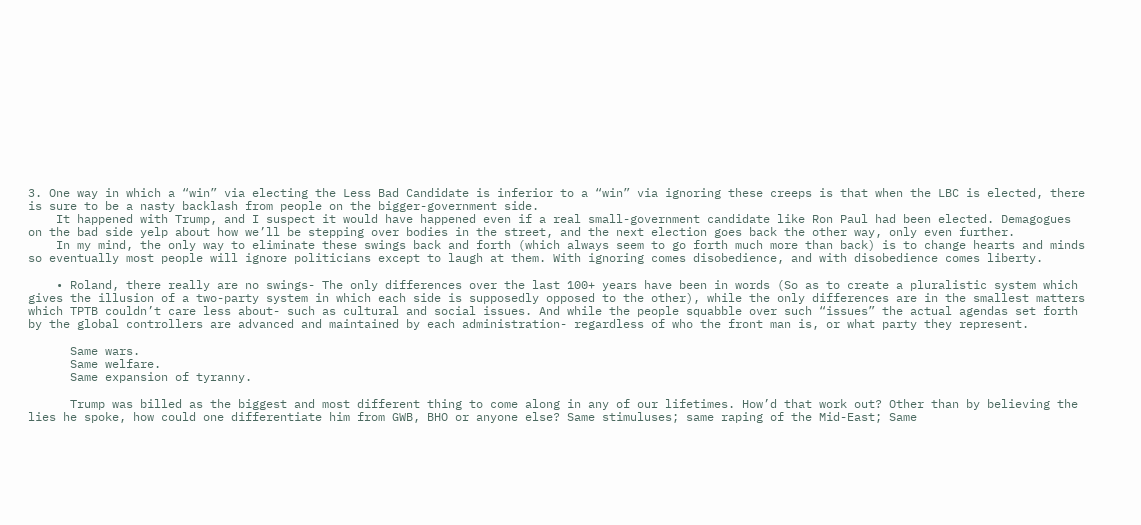3. One way in which a “win” via electing the Less Bad Candidate is inferior to a “win” via ignoring these creeps is that when the LBC is elected, there is sure to be a nasty backlash from people on the bigger-government side.
    It happened with Trump, and I suspect it would have happened even if a real small-government candidate like Ron Paul had been elected. Demagogues on the bad side yelp about how we’ll be stepping over bodies in the street, and the next election goes back the other way, only even further.
    In my mind, the only way to eliminate these swings back and forth (which always seem to go forth much more than back) is to change hearts and minds so eventually most people will ignore politicians except to laugh at them. With ignoring comes disobedience, and with disobedience comes liberty.

    • Roland, there really are no swings- The only differences over the last 100+ years have been in words (So as to create a pluralistic system which gives the illusion of a two-party system in which each side is supposedly opposed to the other), while the only differences are in the smallest matters which TPTB couldn’t care less about- such as cultural and social issues. And while the people squabble over such “issues” the actual agendas set forth by the global controllers are advanced and maintained by each administration- regardless of who the front man is, or what party they represent.

      Same wars.
      Same welfare.
      Same expansion of tyranny.

      Trump was billed as the biggest and most different thing to come along in any of our lifetimes. How’d that work out? Other than by believing the lies he spoke, how could one differentiate him from GWB, BHO or anyone else? Same stimuluses; same raping of the Mid-East; Same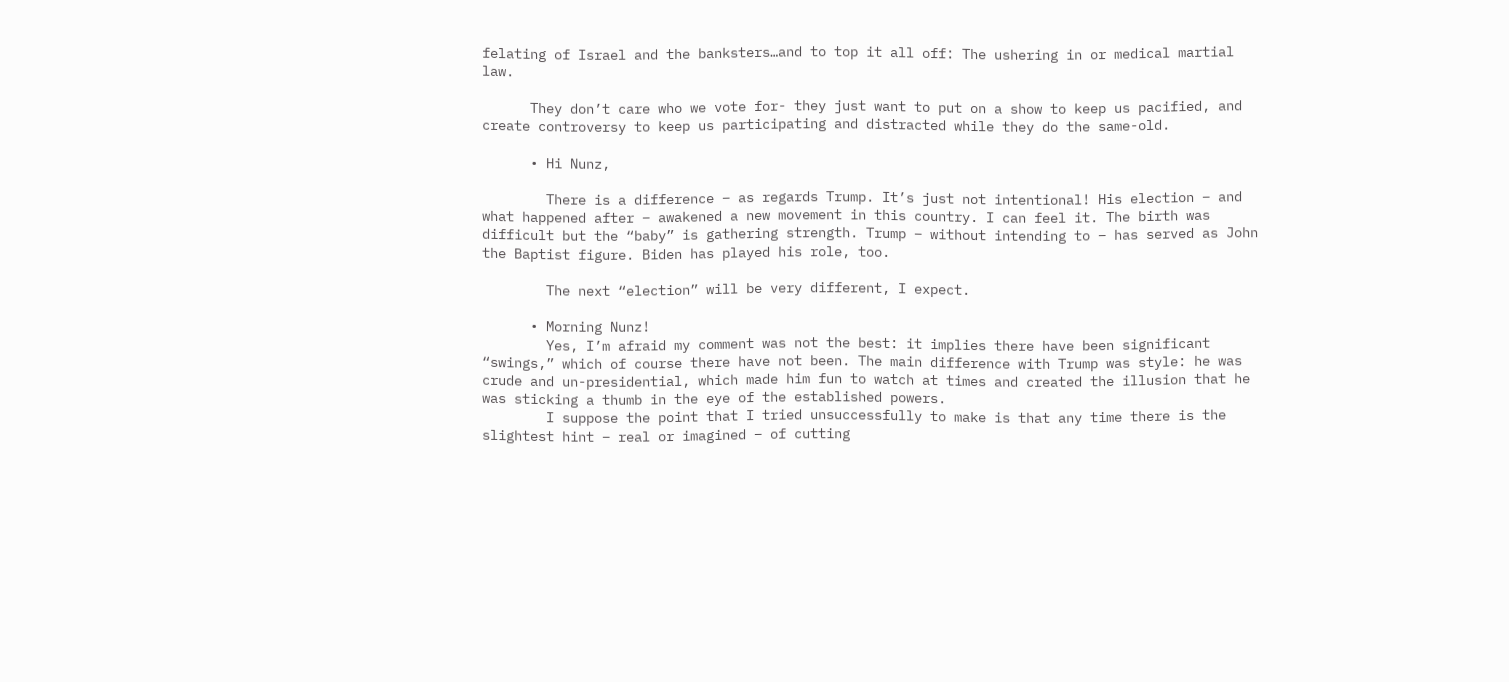felating of Israel and the banksters…and to top it all off: The ushering in or medical martial law.

      They don’t care who we vote for- they just want to put on a show to keep us pacified, and create controversy to keep us participating and distracted while they do the same-old.

      • Hi Nunz,

        There is a difference – as regards Trump. It’s just not intentional! His election – and what happened after – awakened a new movement in this country. I can feel it. The birth was difficult but the “baby” is gathering strength. Trump – without intending to – has served as John the Baptist figure. Biden has played his role, too.

        The next “election” will be very different, I expect.

      • Morning Nunz!
        Yes, I’m afraid my comment was not the best: it implies there have been significant “swings,” which of course there have not been. The main difference with Trump was style: he was crude and un-presidential, which made him fun to watch at times and created the illusion that he was sticking a thumb in the eye of the established powers.
        I suppose the point that I tried unsuccessfully to make is that any time there is the slightest hint – real or imagined – of cutting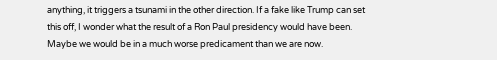anything, it triggers a tsunami in the other direction. If a fake like Trump can set this off, I wonder what the result of a Ron Paul presidency would have been. Maybe we would be in a much worse predicament than we are now.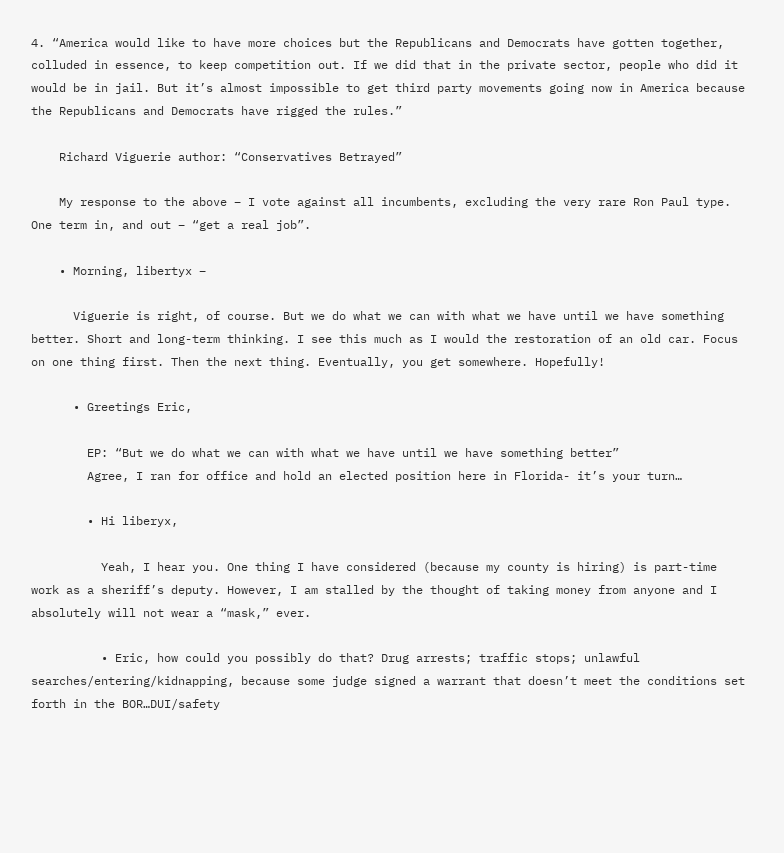4. “America would like to have more choices but the Republicans and Democrats have gotten together, colluded in essence, to keep competition out. If we did that in the private sector, people who did it would be in jail. But it’s almost impossible to get third party movements going now in America because the Republicans and Democrats have rigged the rules.”

    Richard Viguerie author: “Conservatives Betrayed”

    My response to the above – I vote against all incumbents, excluding the very rare Ron Paul type. One term in, and out – “get a real job”.

    • Morning, libertyx –

      Viguerie is right, of course. But we do what we can with what we have until we have something better. Short and long-term thinking. I see this much as I would the restoration of an old car. Focus on one thing first. Then the next thing. Eventually, you get somewhere. Hopefully!

      • Greetings Eric,

        EP: “But we do what we can with what we have until we have something better”
        Agree, I ran for office and hold an elected position here in Florida- it’s your turn…

        • Hi liberyx,

          Yeah, I hear you. One thing I have considered (because my county is hiring) is part-time work as a sheriff’s deputy. However, I am stalled by the thought of taking money from anyone and I absolutely will not wear a “mask,” ever.

          • Eric, how could you possibly do that? Drug arrests; traffic stops; unlawful searches/entering/kidnapping, because some judge signed a warrant that doesn’t meet the conditions set forth in the BOR…DUI/safety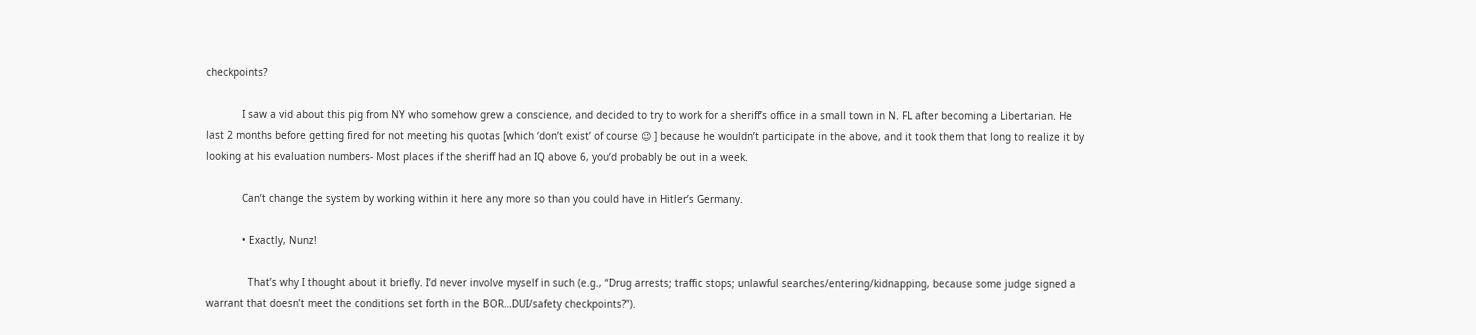checkpoints?

            I saw a vid about this pig from NY who somehow grew a conscience, and decided to try to work for a sheriff’s office in a small town in N. FL after becoming a Libertarian. He last 2 months before getting fired for not meeting his quotas [which ‘don’t exist’ of course 😉 ] because he wouldn’t participate in the above, and it took them that long to realize it by looking at his evaluation numbers- Most places if the sheriff had an IQ above 6, you’d probably be out in a week.

            Can’t change the system by working within it here any more so than you could have in Hitler’s Germany.

            • Exactly, Nunz!

              That’s why I thought about it briefly. I’d never involve myself in such (e.g., “Drug arrests; traffic stops; unlawful searches/entering/kidnapping, because some judge signed a warrant that doesn’t meet the conditions set forth in the BOR…DUI/safety checkpoints?”).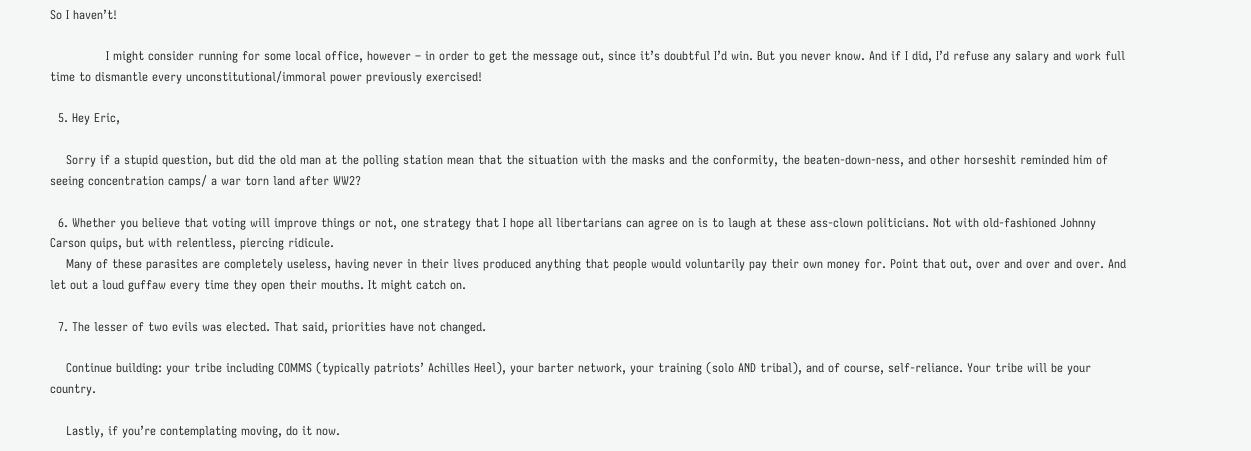So I haven’t!

              I might consider running for some local office, however – in order to get the message out, since it’s doubtful I’d win. But you never know. And if I did, I’d refuse any salary and work full time to dismantle every unconstitutional/immoral power previously exercised!

  5. Hey Eric,

    Sorry if a stupid question, but did the old man at the polling station mean that the situation with the masks and the conformity, the beaten-down-ness, and other horseshit reminded him of seeing concentration camps/ a war torn land after WW2?

  6. Whether you believe that voting will improve things or not, one strategy that I hope all libertarians can agree on is to laugh at these ass-clown politicians. Not with old-fashioned Johnny Carson quips, but with relentless, piercing ridicule.
    Many of these parasites are completely useless, having never in their lives produced anything that people would voluntarily pay their own money for. Point that out, over and over and over. And let out a loud guffaw every time they open their mouths. It might catch on.

  7. The lesser of two evils was elected. That said, priorities have not changed.

    Continue building: your tribe including COMMS (typically patriots’ Achilles Heel), your barter network, your training (solo AND tribal), and of course, self-reliance. Your tribe will be your country.

    Lastly, if you’re contemplating moving, do it now.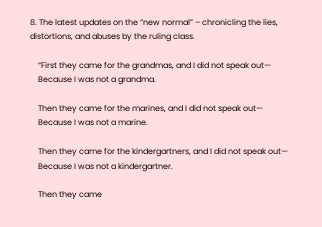8. The latest updates on the “new normal” – chronicling the lies, distortions, and abuses by the ruling class.

    “First they came for the grandmas, and I did not speak out—
    Because I was not a grandma.

    Then they came for the marines, and I did not speak out—
    Because I was not a marine.

    Then they came for the kindergartners, and I did not speak out—
    Because I was not a kindergartner.

    Then they came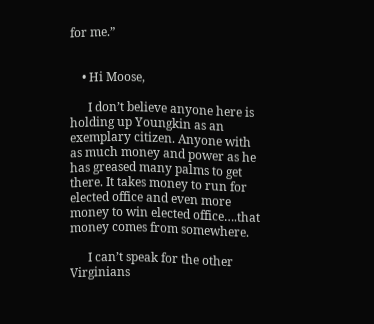for me.”


    • Hi Moose,

      I don’t believe anyone here is holding up Youngkin as an exemplary citizen. Anyone with as much money and power as he has greased many palms to get there. It takes money to run for elected office and even more money to win elected office….that money comes from somewhere.

      I can’t speak for the other Virginians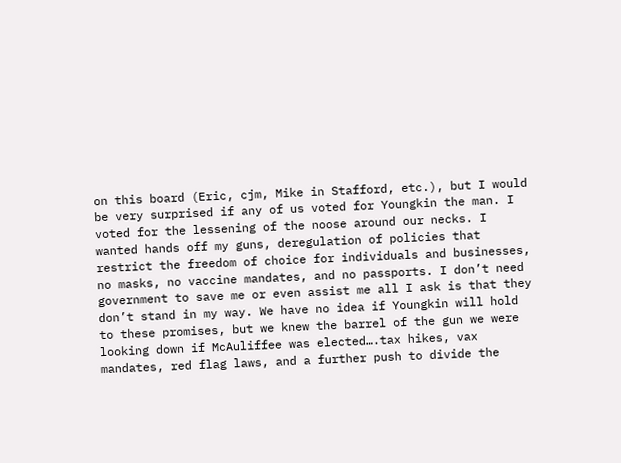on this board (Eric, cjm, Mike in Stafford, etc.), but I would be very surprised if any of us voted for Youngkin the man. I voted for the lessening of the noose around our necks. I wanted hands off my guns, deregulation of policies that restrict the freedom of choice for individuals and businesses, no masks, no vaccine mandates, and no passports. I don’t need government to save me or even assist me all I ask is that they don’t stand in my way. We have no idea if Youngkin will hold to these promises, but we knew the barrel of the gun we were looking down if McAuliffee was elected….tax hikes, vax mandates, red flag laws, and a further push to divide the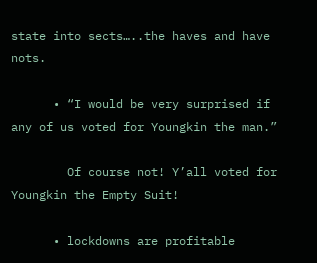state into sects…..the haves and have nots.

      • “I would be very surprised if any of us voted for Youngkin the man.”

        Of course not! Y’all voted for Youngkin the Empty Suit!

      • lockdowns are profitable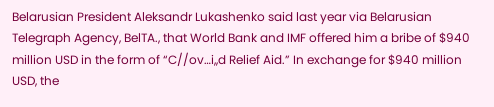Belarusian President Aleksandr Lukashenko said last year via Belarusian Telegraph Agency, BelTA., that World Bank and IMF offered him a bribe of $940 million USD in the form of “C//ov…i,,d Relief Aid.” In exchange for $940 million USD, the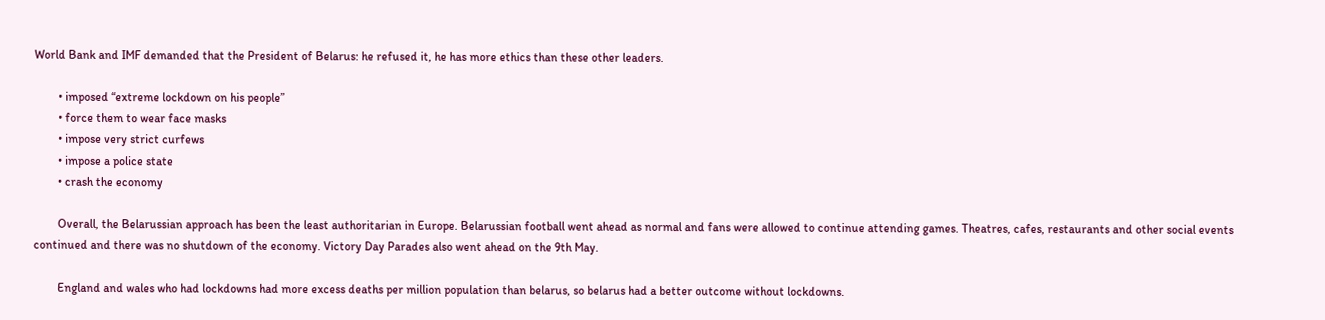World Bank and IMF demanded that the President of Belarus: he refused it, he has more ethics than these other leaders.

        • imposed “extreme lockdown on his people”
        • force them to wear face masks
        • impose very strict curfews
        • impose a police state
        • crash the economy

        Overall, the Belarussian approach has been the least authoritarian in Europe. Belarussian football went ahead as normal and fans were allowed to continue attending games. Theatres, cafes, restaurants and other social events continued and there was no shutdown of the economy. Victory Day Parades also went ahead on the 9th May.

        England and wales who had lockdowns had more excess deaths per million population than belarus, so belarus had a better outcome without lockdowns.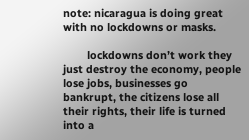note: nicaragua is doing great with no lockdowns or masks.

        lockdowns don’t work they just destroy the economy, people lose jobs, businesses go bankrupt, the citizens lose all their rights, their life is turned into a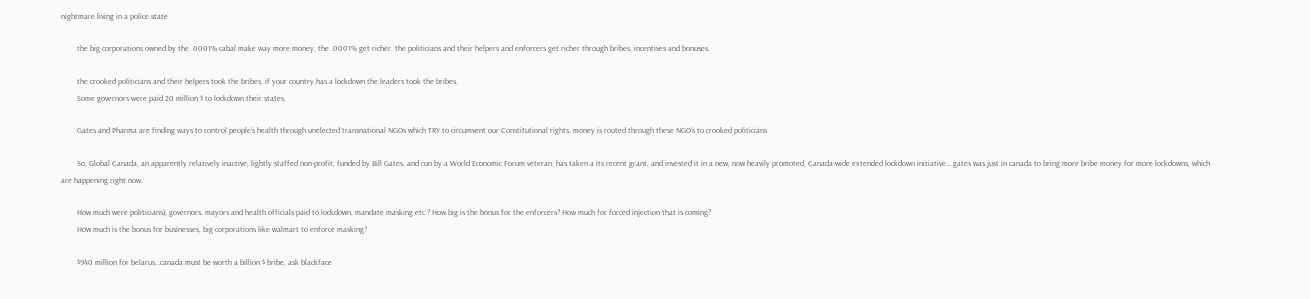nightmare living in a police state

        the big corporations owned by the .0001% cabal make way more money, the .0001% get richer. the politicians and their helpers and enforcers get richer through bribes, incentives and bonuses.

        the crooked politicians and their helpers took the bribes, if your country has a lockdown the leaders took the bribes.
        Some governors were paid 20 million $ to lockdown their states.

        Gates and Pharma are finding ways to control people’s health through unelected transnational NGOs which TRY to circumvent our Constitutional rights. money is routed through these NGO’s to crooked politicians

        So, Global Canada, an apparently relatively inactive, lightly staffed non-profit, funded by Bill Gates, and run by a World Economic Forum veteran, has taken a its recent grant, and invested it in a new, now heavily promoted, Canada-wide extended lockdown initiative… gates was just in canada to bring more bribe money for more lockdowns, which are happening right now.

        How much were politicians), governors, mayors and health officials paid to lockdown, mandate masking etc.? How big is the bonus for the enforcers? How much for forced injection that is coming?
        How much is the bonus for businesses, big corporations like walmart to enforce masking?

        $940 million for belarus…canada must be worth a billion $ bribe, ask blackface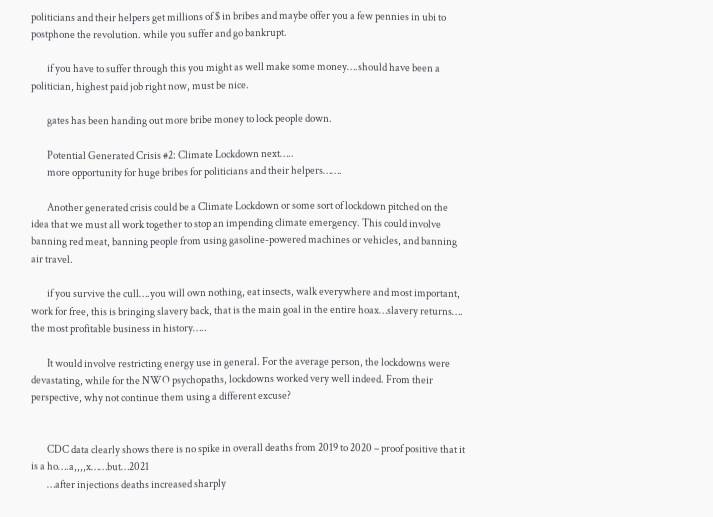politicians and their helpers get millions of $ in bribes and maybe offer you a few pennies in ubi to postphone the revolution. while you suffer and go bankrupt.

        if you have to suffer through this you might as well make some money….should have been a politician, highest paid job right now, must be nice.

        gates has been handing out more bribe money to lock people down.

        Potential Generated Crisis #2: Climate Lockdown next…..
        more opportunity for huge bribes for politicians and their helpers…….

        Another generated crisis could be a Climate Lockdown or some sort of lockdown pitched on the idea that we must all work together to stop an impending climate emergency. This could involve banning red meat, banning people from using gasoline-powered machines or vehicles, and banning air travel.

        if you survive the cull….you will own nothing, eat insects, walk everywhere and most important, work for free, this is bringing slavery back, that is the main goal in the entire hoax…slavery returns…. the most profitable business in history…..

        It would involve restricting energy use in general. For the average person, the lockdowns were devastating, while for the NWO psychopaths, lockdowns worked very well indeed. From their perspective, why not continue them using a different excuse?


        CDC data clearly shows there is no spike in overall deaths from 2019 to 2020 – proof positive that it is a ho….a,,,,x……but…2021
        …after injections deaths increased sharply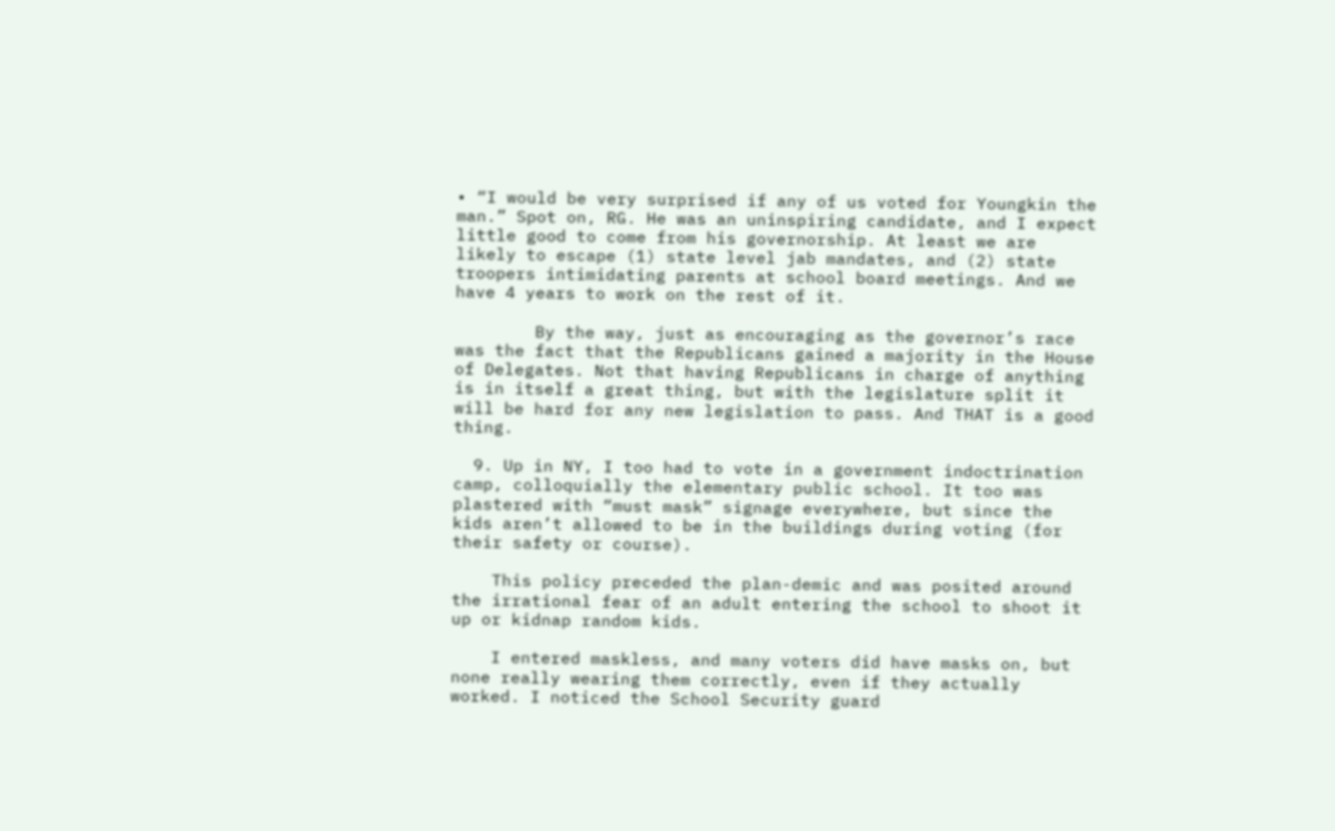• “I would be very surprised if any of us voted for Youngkin the man.” Spot on, RG. He was an uninspiring candidate, and I expect little good to come from his governorship. At least we are likely to escape (1) state level jab mandates, and (2) state troopers intimidating parents at school board meetings. And we have 4 years to work on the rest of it.

        By the way, just as encouraging as the governor’s race was the fact that the Republicans gained a majority in the House of Delegates. Not that having Republicans in charge of anything is in itself a great thing, but with the legislature split it will be hard for any new legislation to pass. And THAT is a good thing.

  9. Up in NY, I too had to vote in a government indoctrination camp, colloquially the elementary public school. It too was plastered with “must mask” signage everywhere, but since the kids aren’t allowed to be in the buildings during voting (for their safety or course).

    This policy preceded the plan-demic and was posited around the irrational fear of an adult entering the school to shoot it up or kidnap random kids.

    I entered maskless, and many voters did have masks on, but none really wearing them correctly, even if they actually worked. I noticed the School Security guard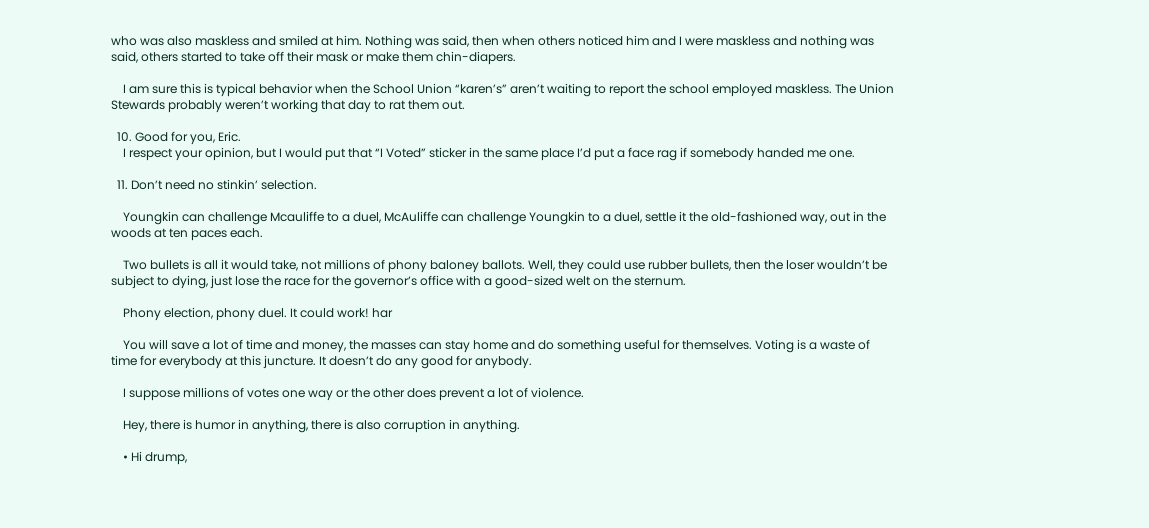who was also maskless and smiled at him. Nothing was said, then when others noticed him and I were maskless and nothing was said, others started to take off their mask or make them chin-diapers.

    I am sure this is typical behavior when the School Union “karen’s” aren’t waiting to report the school employed maskless. The Union Stewards probably weren’t working that day to rat them out.

  10. Good for you, Eric.
    I respect your opinion, but I would put that “I Voted” sticker in the same place I’d put a face rag if somebody handed me one.

  11. Don’t need no stinkin’ selection.

    Youngkin can challenge Mcauliffe to a duel, McAuliffe can challenge Youngkin to a duel, settle it the old-fashioned way, out in the woods at ten paces each.

    Two bullets is all it would take, not millions of phony baloney ballots. Well, they could use rubber bullets, then the loser wouldn’t be subject to dying, just lose the race for the governor’s office with a good-sized welt on the sternum.

    Phony election, phony duel. It could work! har

    You will save a lot of time and money, the masses can stay home and do something useful for themselves. Voting is a waste of time for everybody at this juncture. It doesn’t do any good for anybody.

    I suppose millions of votes one way or the other does prevent a lot of violence.

    Hey, there is humor in anything, there is also corruption in anything.

    • Hi drump,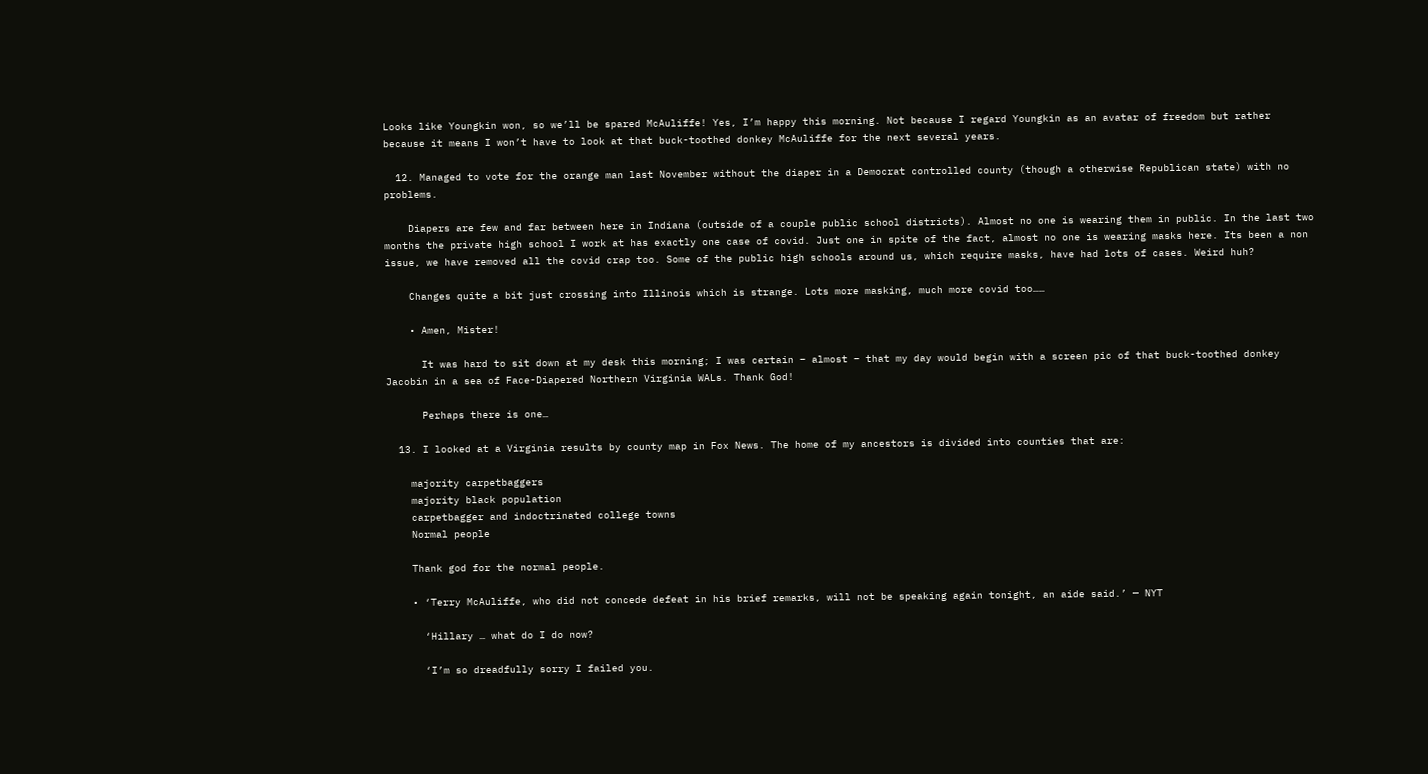Looks like Youngkin won, so we’ll be spared McAuliffe! Yes, I’m happy this morning. Not because I regard Youngkin as an avatar of freedom but rather because it means I won’t have to look at that buck-toothed donkey McAuliffe for the next several years.

  12. Managed to vote for the orange man last November without the diaper in a Democrat controlled county (though a otherwise Republican state) with no problems.

    Diapers are few and far between here in Indiana (outside of a couple public school districts). Almost no one is wearing them in public. In the last two months the private high school I work at has exactly one case of covid. Just one in spite of the fact, almost no one is wearing masks here. Its been a non issue, we have removed all the covid crap too. Some of the public high schools around us, which require masks, have had lots of cases. Weird huh?

    Changes quite a bit just crossing into Illinois which is strange. Lots more masking, much more covid too……

    • Amen, Mister!

      It was hard to sit down at my desk this morning; I was certain – almost – that my day would begin with a screen pic of that buck-toothed donkey Jacobin in a sea of Face-Diapered Northern Virginia WALs. Thank God!

      Perhaps there is one…

  13. I looked at a Virginia results by county map in Fox News. The home of my ancestors is divided into counties that are:

    majority carpetbaggers
    majority black population
    carpetbagger and indoctrinated college towns
    Normal people

    Thank god for the normal people.

    • ‘Terry McAuliffe, who did not concede defeat in his brief remarks, will not be speaking again tonight, an aide said.’ — NYT

      ‘Hillary … what do I do now?

      ‘I’m so dreadfully sorry I failed you.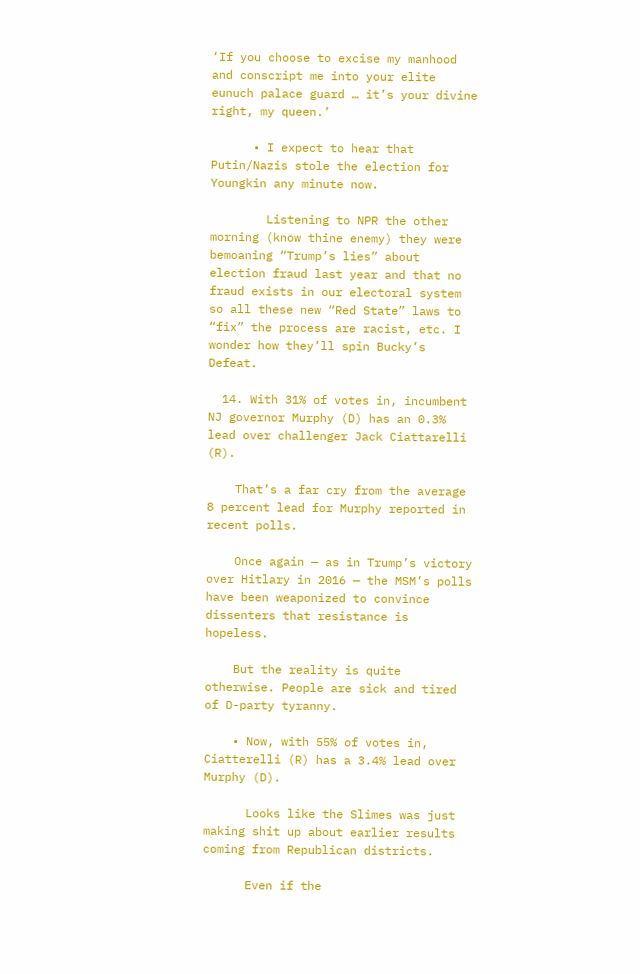‘If you choose to excise my manhood and conscript me into your elite eunuch palace guard … it’s your divine right, my queen.’

      • I expect to hear that Putin/Nazis stole the election for Youngkin any minute now.

        Listening to NPR the other morning (know thine enemy) they were bemoaning “Trump’s lies” about election fraud last year and that no fraud exists in our electoral system so all these new “Red State” laws to “fix” the process are racist, etc. I wonder how they’ll spin Bucky’s Defeat.

  14. With 31% of votes in, incumbent NJ governor Murphy (D) has an 0.3% lead over challenger Jack Ciattarelli (R).

    That’s a far cry from the average 8 percent lead for Murphy reported in recent polls.

    Once again — as in Trump’s victory over Hitlary in 2016 — the MSM’s polls have been weaponized to convince dissenters that resistance is hopeless.

    But the reality is quite otherwise. People are sick and tired of D-party tyranny.

    • Now, with 55% of votes in, Ciatterelli (R) has a 3.4% lead over Murphy (D).

      Looks like the Slimes was just making shit up about earlier results coming from Republican districts.

      Even if the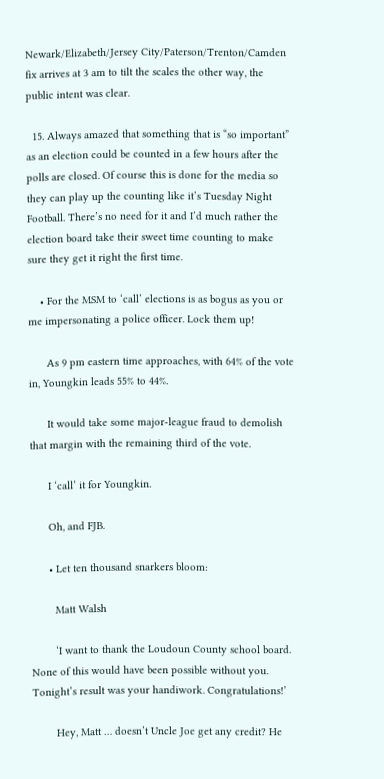Newark/Elizabeth/Jersey City/Paterson/Trenton/Camden fix arrives at 3 am to tilt the scales the other way, the public intent was clear.

  15. Always amazed that something that is “so important” as an election could be counted in a few hours after the polls are closed. Of course this is done for the media so they can play up the counting like it’s Tuesday Night Football. There’s no need for it and I’d much rather the election board take their sweet time counting to make sure they get it right the first time.

    • For the MSM to ‘call’ elections is as bogus as you or me impersonating a police officer. Lock them up!

      As 9 pm eastern time approaches, with 64% of the vote in, Youngkin leads 55% to 44%.

      It would take some major-league fraud to demolish that margin with the remaining third of the vote.

      I ‘call’ it for Youngkin.

      Oh, and FJB.

      • Let ten thousand snarkers bloom:

        Matt Walsh

        ‘I want to thank the Loudoun County school board. None of this would have been possible without you. Tonight’s result was your handiwork. Congratulations!’

        Hey, Matt … doesn’t Uncle Joe get any credit? He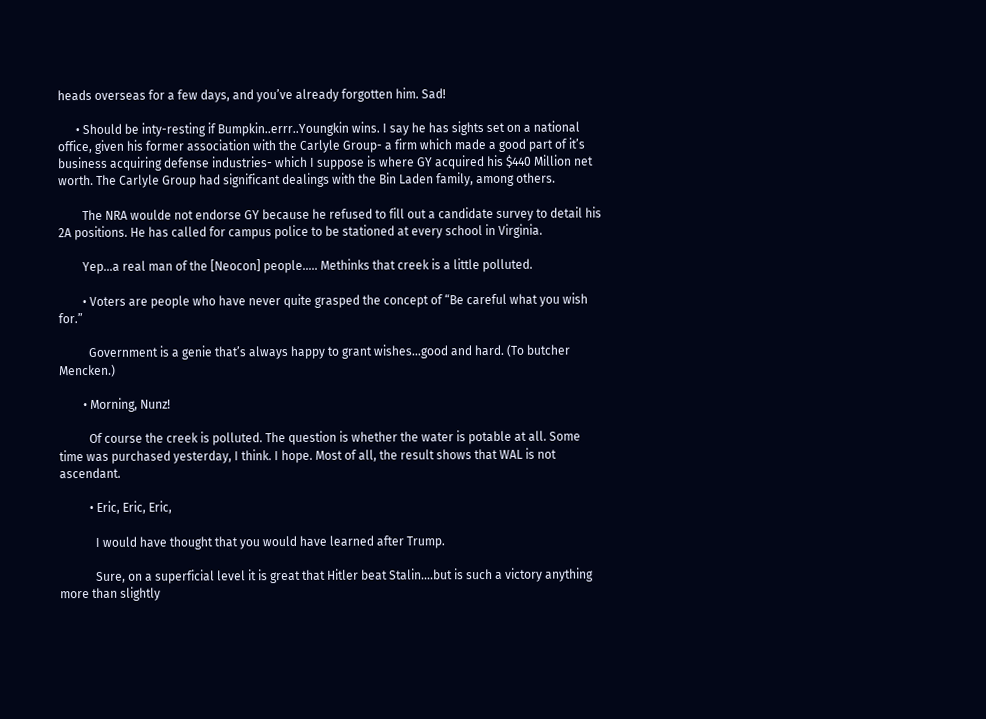heads overseas for a few days, and you’ve already forgotten him. Sad!

      • Should be inty-resting if Bumpkin..errr..Youngkin wins. I say he has sights set on a national office, given his former association with the Carlyle Group- a firm which made a good part of it’s business acquiring defense industries- which I suppose is where GY acquired his $440 Million net worth. The Carlyle Group had significant dealings with the Bin Laden family, among others.

        The NRA woulde not endorse GY because he refused to fill out a candidate survey to detail his 2A positions. He has called for campus police to be stationed at every school in Virginia.

        Yep…a real man of the [Neocon] people….. Methinks that creek is a little polluted.

        • Voters are people who have never quite grasped the concept of “Be careful what you wish for.”

          Government is a genie that’s always happy to grant wishes…good and hard. (To butcher Mencken.)

        • Morning, Nunz!

          Of course the creek is polluted. The question is whether the water is potable at all. Some time was purchased yesterday, I think. I hope. Most of all, the result shows that WAL is not ascendant.

          • Eric, Eric, Eric,

            I would have thought that you would have learned after Trump.

            Sure, on a superficial level it is great that Hitler beat Stalin….but is such a victory anything more than slightly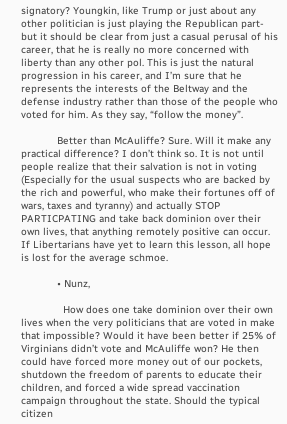signatory? Youngkin, like Trump or just about any other politician is just playing the Republican part- but it should be clear from just a casual perusal of his career, that he is really no more concerned with liberty than any other pol. This is just the natural progression in his career, and I’m sure that he represents the interests of the Beltway and the defense industry rather than those of the people who voted for him. As they say, “follow the money”.

            Better than McAuliffe? Sure. Will it make any practical difference? I don’t think so. It is not until people realize that their salvation is not in voting (Especially for the usual suspects who are backed by the rich and powerful, who make their fortunes off of wars, taxes and tyranny) and actually STOP PARTICPATING and take back dominion over their own lives, that anything remotely positive can occur. If Libertarians have yet to learn this lesson, all hope is lost for the average schmoe.

            • Nunz,

              How does one take dominion over their own lives when the very politicians that are voted in make that impossible? Would it have been better if 25% of Virginians didn’t vote and McAuliffe won? He then could have forced more money out of our pockets, shutdown the freedom of parents to educate their children, and forced a wide spread vaccination campaign throughout the state. Should the typical citizen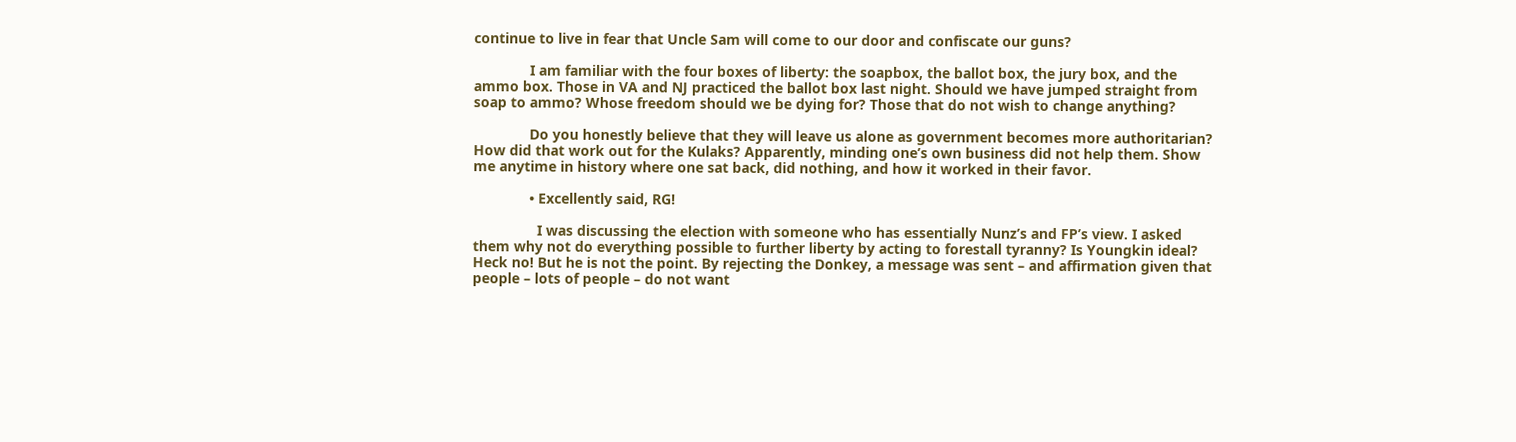continue to live in fear that Uncle Sam will come to our door and confiscate our guns?

              I am familiar with the four boxes of liberty: the soapbox, the ballot box, the jury box, and the ammo box. Those in VA and NJ practiced the ballot box last night. Should we have jumped straight from soap to ammo? Whose freedom should we be dying for? Those that do not wish to change anything?

              Do you honestly believe that they will leave us alone as government becomes more authoritarian? How did that work out for the Kulaks? Apparently, minding one’s own business did not help them. Show me anytime in history where one sat back, did nothing, and how it worked in their favor.

              • Excellently said, RG!

                I was discussing the election with someone who has essentially Nunz’s and FP’s view. I asked them why not do everything possible to further liberty by acting to forestall tyranny? Is Youngkin ideal? Heck no! But he is not the point. By rejecting the Donkey, a message was sent – and affirmation given that people – lots of people – do not want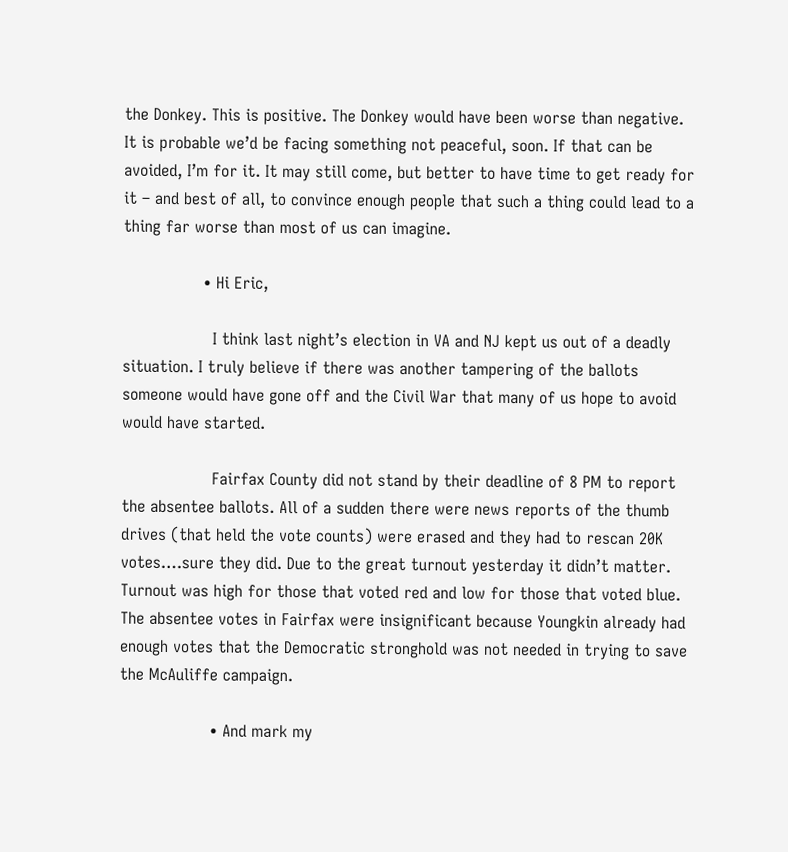the Donkey. This is positive. The Donkey would have been worse than negative. It is probable we’d be facing something not peaceful, soon. If that can be avoided, I’m for it. It may still come, but better to have time to get ready for it – and best of all, to convince enough people that such a thing could lead to a thing far worse than most of us can imagine.

                • Hi Eric,

                  I think last night’s election in VA and NJ kept us out of a deadly situation. I truly believe if there was another tampering of the ballots someone would have gone off and the Civil War that many of us hope to avoid would have started.

                  Fairfax County did not stand by their deadline of 8 PM to report the absentee ballots. All of a sudden there were news reports of the thumb drives (that held the vote counts) were erased and they had to rescan 20K votes….sure they did. Due to the great turnout yesterday it didn’t matter. Turnout was high for those that voted red and low for those that voted blue. The absentee votes in Fairfax were insignificant because Youngkin already had enough votes that the Democratic stronghold was not needed in trying to save the McAuliffe campaign.

                  • And mark my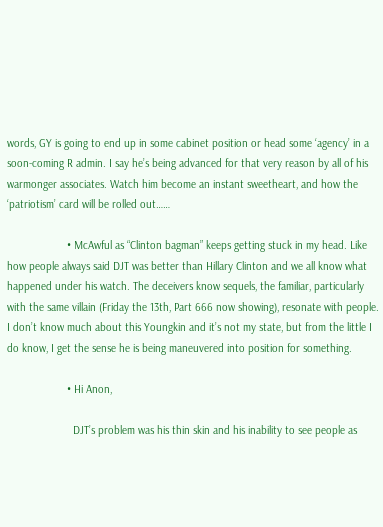words, GY is going to end up in some cabinet position or head some ‘agency’ in a soon-coming R admin. I say he’s being advanced for that very reason by all of his warmonger associates. Watch him become an instant sweetheart, and how the ‘patriotism’ card will be rolled out……

                    • McAwful as “Clinton bagman” keeps getting stuck in my head. Like how people always said DJT was better than Hillary Clinton and we all know what happened under his watch. The deceivers know sequels, the familiar, particularly with the same villain (Friday the 13th, Part 666 now showing), resonate with people. I don’t know much about this Youngkin and it’s not my state, but from the little I do know, I get the sense he is being maneuvered into position for something.

                    • Hi Anon,

                      DJT’s problem was his thin skin and his inability to see people as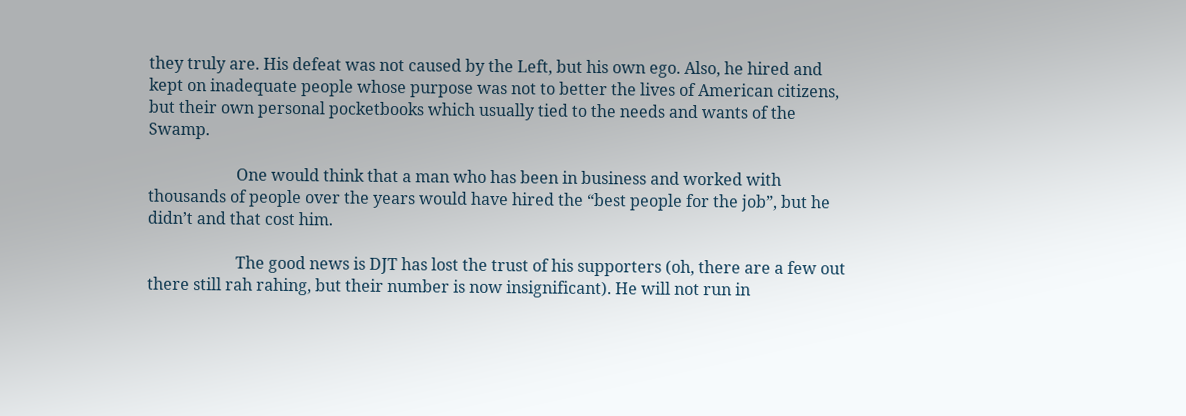they truly are. His defeat was not caused by the Left, but his own ego. Also, he hired and kept on inadequate people whose purpose was not to better the lives of American citizens, but their own personal pocketbooks which usually tied to the needs and wants of the Swamp.

                      One would think that a man who has been in business and worked with thousands of people over the years would have hired the “best people for the job”, but he didn’t and that cost him.

                      The good news is DJT has lost the trust of his supporters (oh, there are a few out there still rah rahing, but their number is now insignificant). He will not run in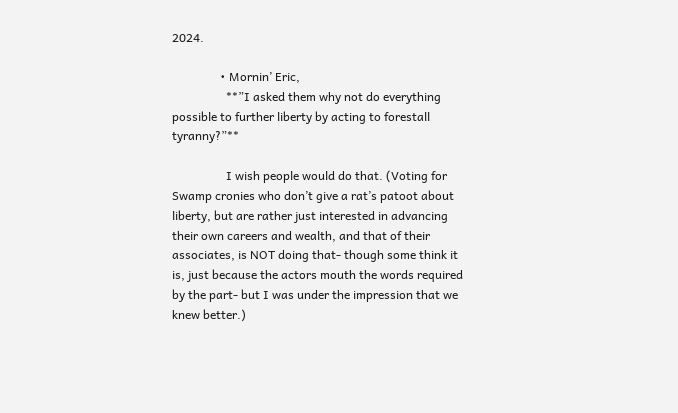2024.

                • Mornin’ Eric,
                  **”I asked them why not do everything possible to further liberty by acting to forestall tyranny?”**

                  I wish people would do that. (Voting for Swamp cronies who don’t give a rat’s patoot about liberty, but are rather just interested in advancing their own careers and wealth, and that of their associates, is NOT doing that- though some think it is, just because the actors mouth the words required by the part- but I was under the impression that we knew better.)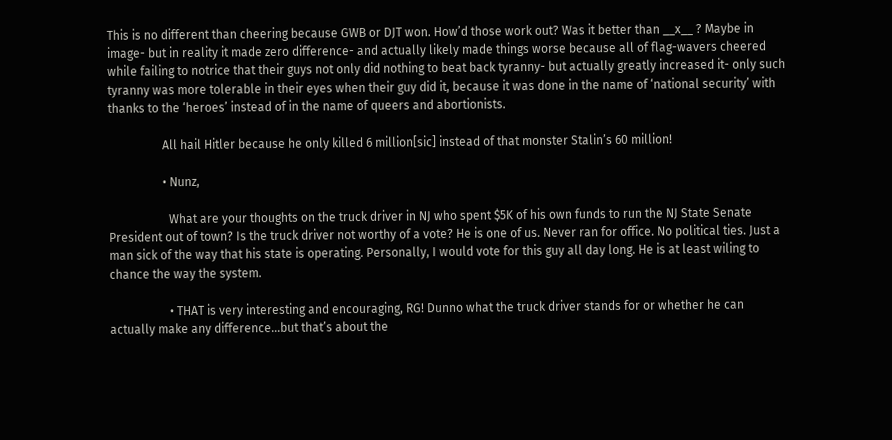This is no different than cheering because GWB or DJT won. How’d those work out? Was it better than __x__ ? Maybe in image- but in reality it made zero difference- and actually likely made things worse because all of flag-wavers cheered while failing to notrice that their guys not only did nothing to beat back tyranny- but actually greatly increased it- only such tyranny was more tolerable in their eyes when their guy did it, because it was done in the name of ‘national security’ with thanks to the ‘heroes’ instead of in the name of queers and abortionists.

                  All hail Hitler because he only killed 6 million[sic] instead of that monster Stalin’s 60 million!

                  • Nunz,

                    What are your thoughts on the truck driver in NJ who spent $5K of his own funds to run the NJ State Senate President out of town? Is the truck driver not worthy of a vote? He is one of us. Never ran for office. No political ties. Just a man sick of the way that his state is operating. Personally, I would vote for this guy all day long. He is at least wiling to chance the way the system.

                    • THAT is very interesting and encouraging, RG! Dunno what the truck driver stands for or whether he can actually make any difference…but that’s about the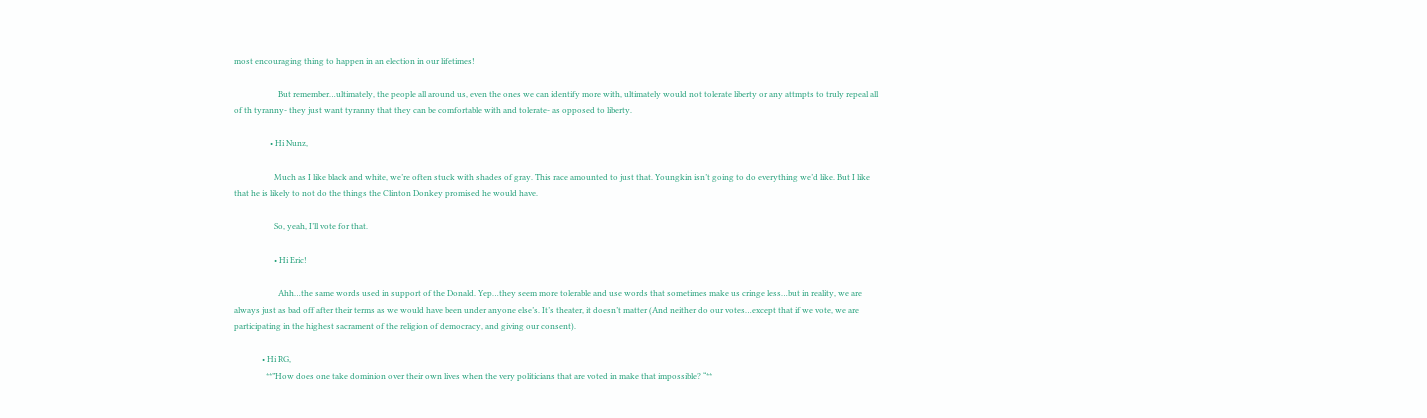most encouraging thing to happen in an election in our lifetimes!

                      But remember…ultimately, the people all around us, even the ones we can identify more with, ultimately would not tolerate liberty or any attmpts to truly repeal all of th tyranny- they just want tyranny that they can be comfortable with and tolerate- as opposed to liberty.

                  • Hi Nunz,

                    Much as I like black and white, we’re often stuck with shades of gray. This race amounted to just that. Youngkin isn’t going to do everything we’d like. But I like that he is likely to not do the things the Clinton Donkey promised he would have.

                    So, yeah, I’ll vote for that.

                    • Hi Eric!

                      Ahh…the same words used in support of the Donald. Yep…they seem more tolerable and use words that sometimes make us cringe less…but in reality, we are always just as bad off after their terms as we would have been under anyone else’s. It’s theater, it doesn’t matter (And neither do our votes…except that if we vote, we are participating in the highest sacrament of the religion of democracy, and giving our consent).

              • Hi RG,
                **”How does one take dominion over their own lives when the very politicians that are voted in make that impossible? “**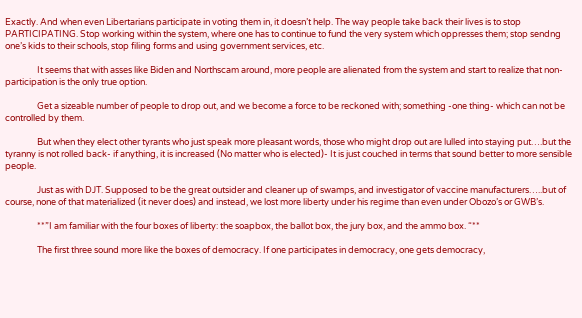Exactly. And when even Libertarians participate in voting them in, it doesn’t help. The way people take back their lives is to stop PARTICIPATING. Stop working within the system, where one has to continue to fund the very system which oppresses them; stop sendng one’s kids to their schools, stop filing forms and using government services, etc.

                It seems that with asses like Biden and Northscam around, more people are alienated from the system and start to realize that non-participation is the only true option.

                Get a sizeable number of people to drop out, and we become a force to be reckoned with; something -one thing- which can not be controlled by them.

                But when they elect other tyrants who just speak more pleasant words, those who might drop out are lulled into staying put….but the tyranny is not rolled back- if anything, it is increased (No matter who is elected)- It is just couched in terms that sound better to more sensible people.

                Just as with DJT. Supposed to be the great outsider and cleaner up of swamps, and investigator of vaccine manufacturers…..but of course, none of that materialized (it never does) and instead, we lost more liberty under his regime than even under Obozo’s or GWB’s.

                **”I am familiar with the four boxes of liberty: the soapbox, the ballot box, the jury box, and the ammo box. “**

                The first three sound more like the boxes of democracy. If one participates in democracy, one gets democracy,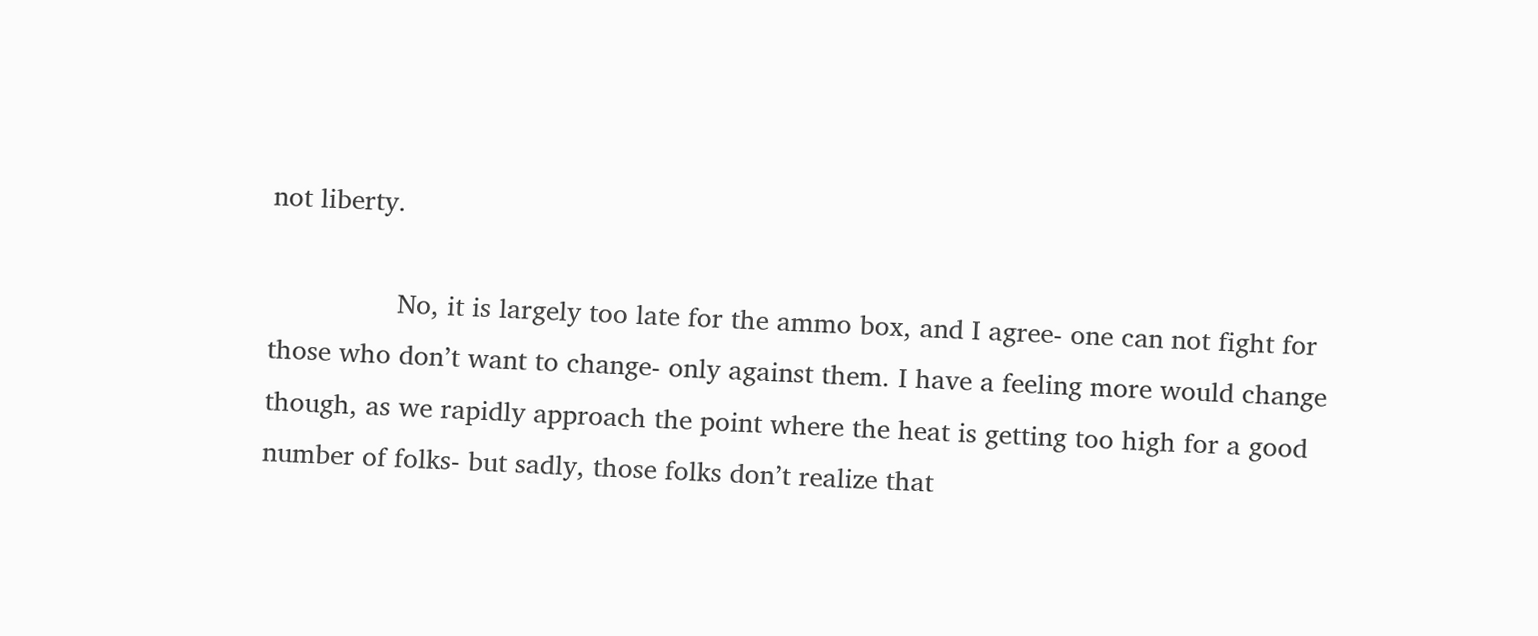not liberty.

                No, it is largely too late for the ammo box, and I agree- one can not fight for those who don’t want to change- only against them. I have a feeling more would change though, as we rapidly approach the point where the heat is getting too high for a good number of folks- but sadly, those folks don’t realize that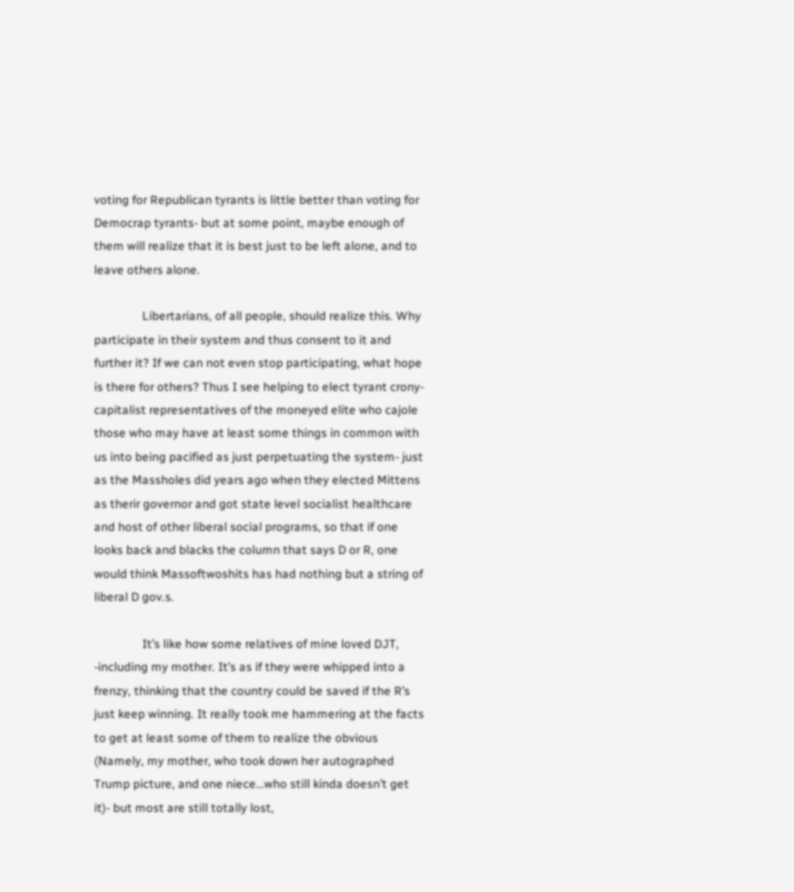voting for Republican tyrants is little better than voting for Democrap tyrants- but at some point, maybe enough of them will realize that it is best just to be left alone, and to leave others alone.

                Libertarians, of all people, should realize this. Why participate in their system and thus consent to it and further it? If we can not even stop participating, what hope is there for others? Thus I see helping to elect tyrant crony-capitalist representatives of the moneyed elite who cajole those who may have at least some things in common with us into being pacified as just perpetuating the system- just as the Massholes did years ago when they elected Mittens as therir governor and got state level socialist healthcare and host of other liberal social programs, so that if one looks back and blacks the column that says D or R, one would think Massoftwoshits has had nothing but a string of liberal D gov.s.

                It’s like how some relatives of mine loved DJT, -including my mother. It’s as if they were whipped into a frenzy, thinking that the country could be saved if the R’s just keep winning. It really took me hammering at the facts to get at least some of them to realize the obvious (Namely, my mother, who took down her autographed Trump picture, and one niece…who still kinda doesn’t get it)- but most are still totally lost,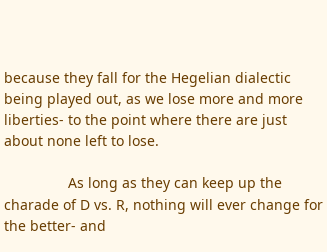because they fall for the Hegelian dialectic being played out, as we lose more and more liberties- to the point where there are just about none left to lose.

                As long as they can keep up the charade of D vs. R, nothing will ever change for the better- and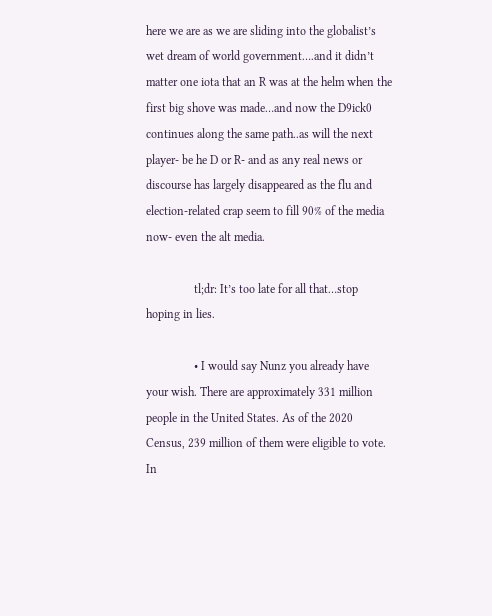here we are as we are sliding into the globalist’s wet dream of world government….and it didn’t matter one iota that an R was at the helm when the first big shove was made…and now the D9ick0 continues along the same path..as will the next player- be he D or R- and as any real news or discourse has largely disappeared as the flu and election-related crap seem to fill 90% of the media now- even the alt media.

                tl;dr: It’s too late for all that…stop hoping in lies.

                • I would say Nunz you already have your wish. There are approximately 331 million people in the United States. As of the 2020 Census, 239 million of them were eligible to vote. In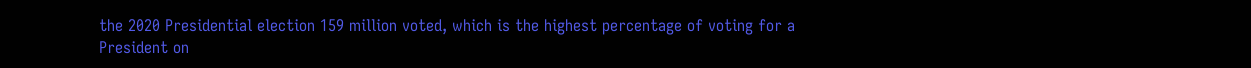the 2020 Presidential election 159 million voted, which is the highest percentage of voting for a President on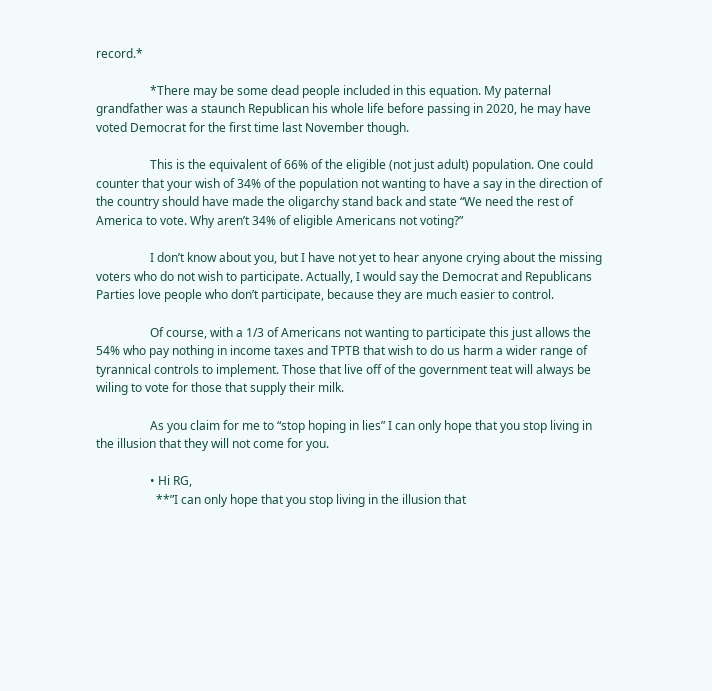record.*

                  *There may be some dead people included in this equation. My paternal grandfather was a staunch Republican his whole life before passing in 2020, he may have voted Democrat for the first time last November though.

                  This is the equivalent of 66% of the eligible (not just adult) population. One could counter that your wish of 34% of the population not wanting to have a say in the direction of the country should have made the oligarchy stand back and state “We need the rest of America to vote. Why aren’t 34% of eligible Americans not voting?”

                  I don’t know about you, but I have not yet to hear anyone crying about the missing voters who do not wish to participate. Actually, I would say the Democrat and Republicans Parties love people who don’t participate, because they are much easier to control.

                  Of course, with a 1/3 of Americans not wanting to participate this just allows the 54% who pay nothing in income taxes and TPTB that wish to do us harm a wider range of tyrannical controls to implement. Those that live off of the government teat will always be wiling to vote for those that supply their milk.

                  As you claim for me to “stop hoping in lies” I can only hope that you stop living in the illusion that they will not come for you.

                  • Hi RG,
                    **”I can only hope that you stop living in the illusion that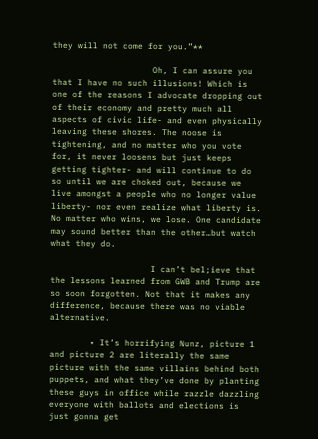they will not come for you.”**

                    Oh, I can assure you that I have no such illusions! Which is one of the reasons I advocate dropping out of their economy and pretty much all aspects of civic life- and even physically leaving these shores. The noose is tightening, and no matter who you vote for, it never loosens but just keeps getting tighter- and will continue to do so until we are choked out, because we live amongst a people who no longer value liberty- nor even realize what liberty is. No matter who wins, we lose. One candidate may sound better than the other…but watch what they do.

                    I can’t bel;ieve that the lessons learned from GWB and Trump are so soon forgotten. Not that it makes any difference, because there was no viable alternative.

        • It’s horrifying Nunz, picture 1 and picture 2 are literally the same picture with the same villains behind both puppets, and what they’ve done by planting these guys in office while razzle dazzling everyone with ballots and elections is just gonna get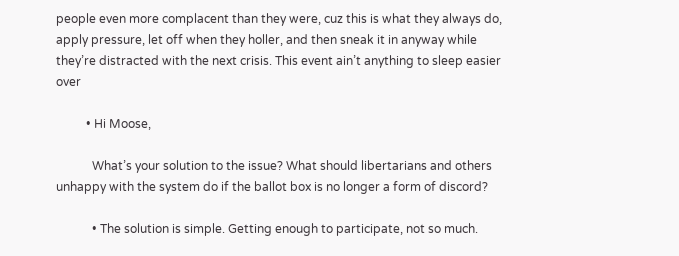people even more complacent than they were, cuz this is what they always do, apply pressure, let off when they holler, and then sneak it in anyway while they’re distracted with the next crisis. This event ain’t anything to sleep easier over

          • Hi Moose,

            What’s your solution to the issue? What should libertarians and others unhappy with the system do if the ballot box is no longer a form of discord?

            • The solution is simple. Getting enough to participate, not so much.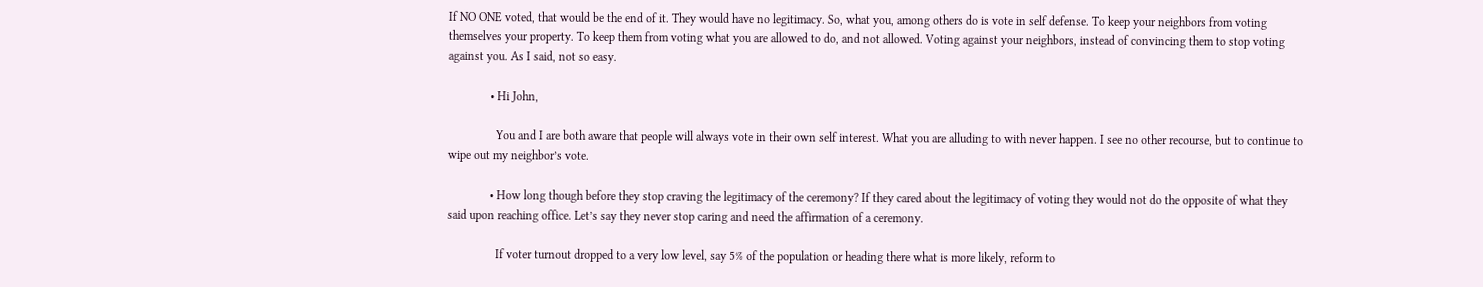If NO ONE voted, that would be the end of it. They would have no legitimacy. So, what you, among others do is vote in self defense. To keep your neighbors from voting themselves your property. To keep them from voting what you are allowed to do, and not allowed. Voting against your neighbors, instead of convincing them to stop voting against you. As I said, not so easy.

              • Hi John,

                You and I are both aware that people will always vote in their own self interest. What you are alluding to with never happen. I see no other recourse, but to continue to wipe out my neighbor’s vote.

              • How long though before they stop craving the legitimacy of the ceremony? If they cared about the legitimacy of voting they would not do the opposite of what they said upon reaching office. Let’s say they never stop caring and need the affirmation of a ceremony.

                If voter turnout dropped to a very low level, say 5% of the population or heading there what is more likely, reform to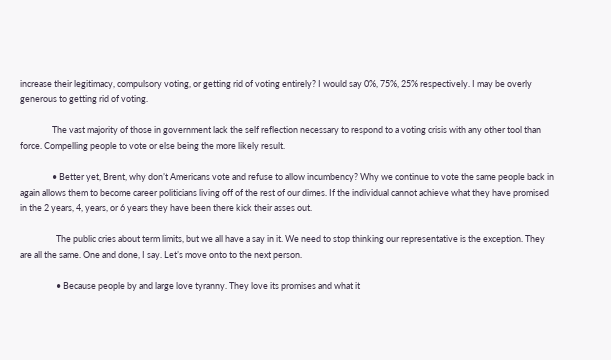increase their legitimacy, compulsory voting, or getting rid of voting entirely? I would say 0%, 75%, 25% respectively. I may be overly generous to getting rid of voting.

                The vast majority of those in government lack the self reflection necessary to respond to a voting crisis with any other tool than force. Compelling people to vote or else being the more likely result.

                • Better yet, Brent, why don’t Americans vote and refuse to allow incumbency? Why we continue to vote the same people back in again allows them to become career politicians living off of the rest of our dimes. If the individual cannot achieve what they have promised in the 2 years, 4, years, or 6 years they have been there kick their asses out.

                  The public cries about term limits, but we all have a say in it. We need to stop thinking our representative is the exception. They are all the same. One and done, I say. Let’s move onto to the next person.

                  • Because people by and large love tyranny. They love its promises and what it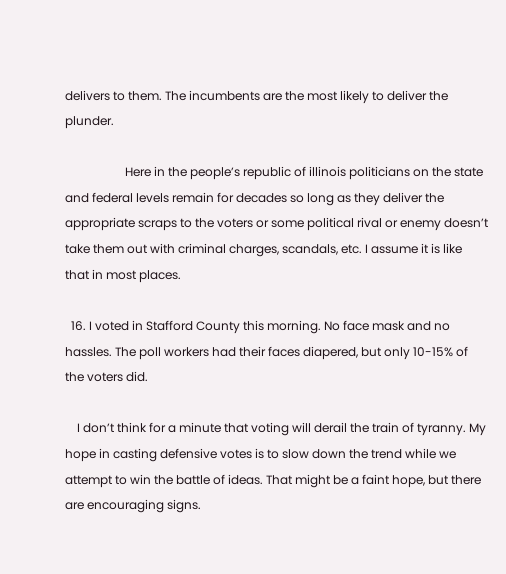delivers to them. The incumbents are the most likely to deliver the plunder.

                    Here in the people’s republic of illinois politicians on the state and federal levels remain for decades so long as they deliver the appropriate scraps to the voters or some political rival or enemy doesn’t take them out with criminal charges, scandals, etc. I assume it is like that in most places.

  16. I voted in Stafford County this morning. No face mask and no hassles. The poll workers had their faces diapered, but only 10-15% of the voters did.

    I don’t think for a minute that voting will derail the train of tyranny. My hope in casting defensive votes is to slow down the trend while we attempt to win the battle of ideas. That might be a faint hope, but there are encouraging signs.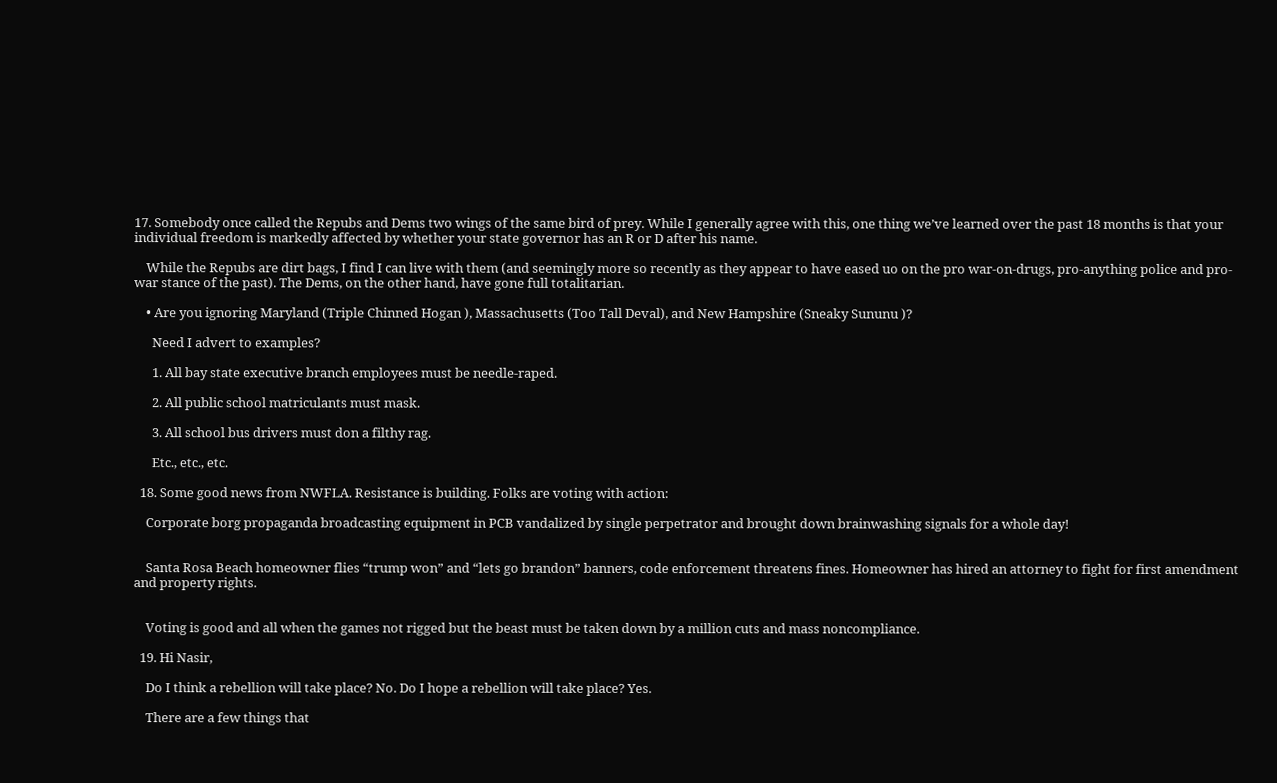17. Somebody once called the Repubs and Dems two wings of the same bird of prey. While I generally agree with this, one thing we’ve learned over the past 18 months is that your individual freedom is markedly affected by whether your state governor has an R or D after his name.

    While the Repubs are dirt bags, I find I can live with them (and seemingly more so recently as they appear to have eased uo on the pro war-on-drugs, pro-anything police and pro-war stance of the past). The Dems, on the other hand, have gone full totalitarian.

    • Are you ignoring Maryland (Triple Chinned Hogan ), Massachusetts (Too Tall Deval), and New Hampshire (Sneaky Sununu )?

      Need I advert to examples?

      1. All bay state executive branch employees must be needle-raped.

      2. All public school matriculants must mask.

      3. All school bus drivers must don a filthy rag.

      Etc., etc., etc.

  18. Some good news from NWFLA. Resistance is building. Folks are voting with action:

    Corporate borg propaganda broadcasting equipment in PCB vandalized by single perpetrator and brought down brainwashing signals for a whole day!


    Santa Rosa Beach homeowner flies “trump won” and “lets go brandon” banners, code enforcement threatens fines. Homeowner has hired an attorney to fight for first amendment and property rights.


    Voting is good and all when the games not rigged but the beast must be taken down by a million cuts and mass noncompliance.

  19. Hi Nasir,

    Do I think a rebellion will take place? No. Do I hope a rebellion will take place? Yes.

    There are a few things that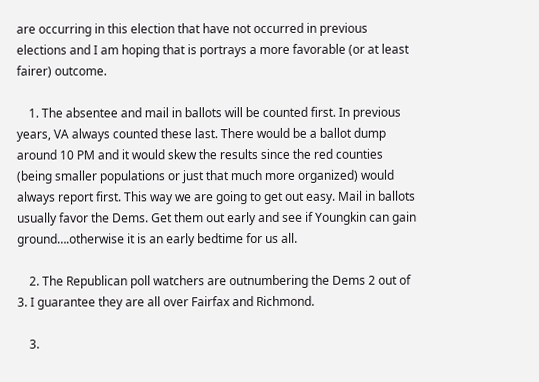are occurring in this election that have not occurred in previous elections and I am hoping that is portrays a more favorable (or at least fairer) outcome.

    1. The absentee and mail in ballots will be counted first. In previous years, VA always counted these last. There would be a ballot dump around 10 PM and it would skew the results since the red counties (being smaller populations or just that much more organized) would always report first. This way we are going to get out easy. Mail in ballots usually favor the Dems. Get them out early and see if Youngkin can gain ground….otherwise it is an early bedtime for us all.

    2. The Republican poll watchers are outnumbering the Dems 2 out of 3. I guarantee they are all over Fairfax and Richmond.

    3.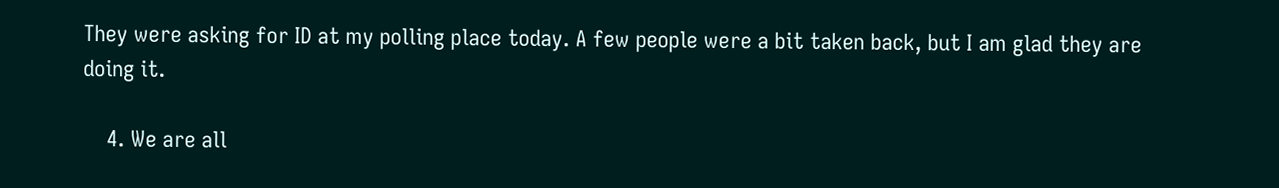They were asking for ID at my polling place today. A few people were a bit taken back, but I am glad they are doing it.

    4. We are all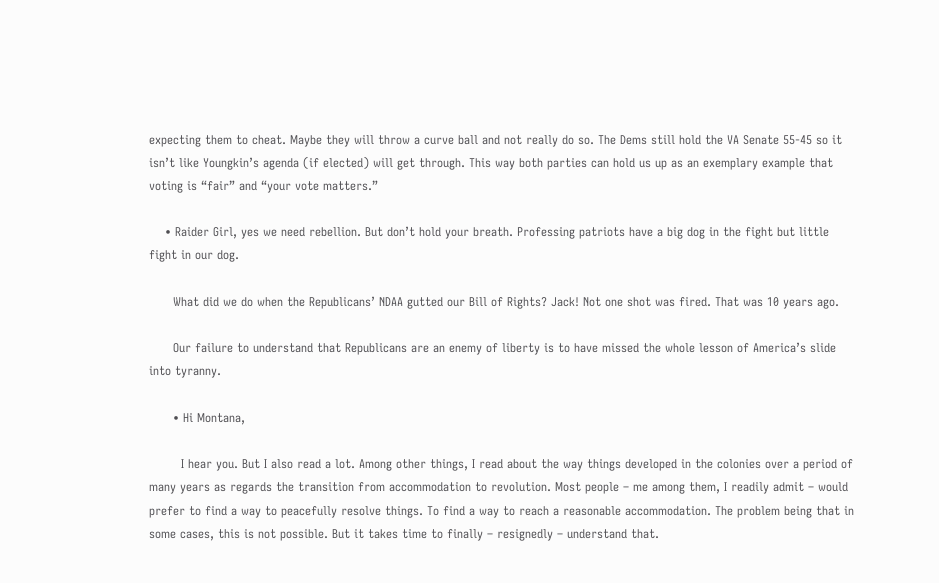expecting them to cheat. Maybe they will throw a curve ball and not really do so. The Dems still hold the VA Senate 55-45 so it isn’t like Youngkin’s agenda (if elected) will get through. This way both parties can hold us up as an exemplary example that voting is “fair” and “your vote matters.”

    • Raider Girl, yes we need rebellion. But don’t hold your breath. Professing patriots have a big dog in the fight but little fight in our dog.

      What did we do when the Republicans’ NDAA gutted our Bill of Rights? Jack! Not one shot was fired. That was 10 years ago.

      Our failure to understand that Republicans are an enemy of liberty is to have missed the whole lesson of America’s slide into tyranny.

      • Hi Montana,

        I hear you. But I also read a lot. Among other things, I read about the way things developed in the colonies over a period of many years as regards the transition from accommodation to revolution. Most people – me among them, I readily admit – would prefer to find a way to peacefully resolve things. To find a way to reach a reasonable accommodation. The problem being that in some cases, this is not possible. But it takes time to finally – resignedly – understand that.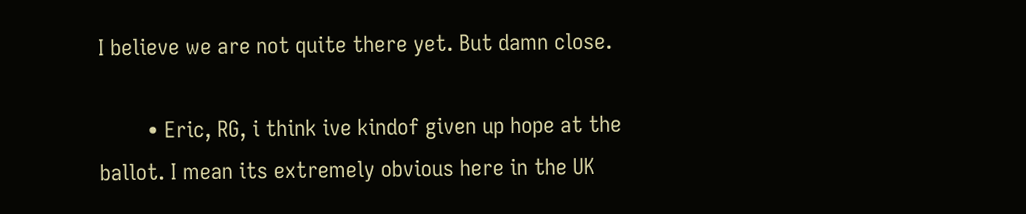I believe we are not quite there yet. But damn close.

        • Eric, RG, i think ive kindof given up hope at the ballot. I mean its extremely obvious here in the UK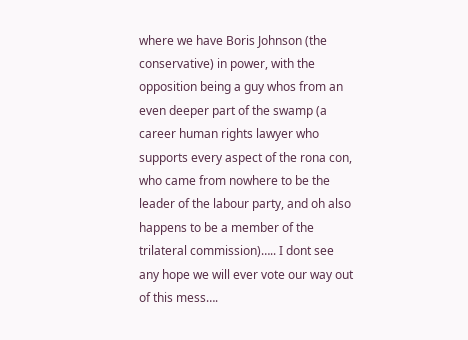where we have Boris Johnson (the conservative) in power, with the opposition being a guy whos from an even deeper part of the swamp (a career human rights lawyer who supports every aspect of the rona con, who came from nowhere to be the leader of the labour party, and oh also happens to be a member of the trilateral commission)….. I dont see any hope we will ever vote our way out of this mess….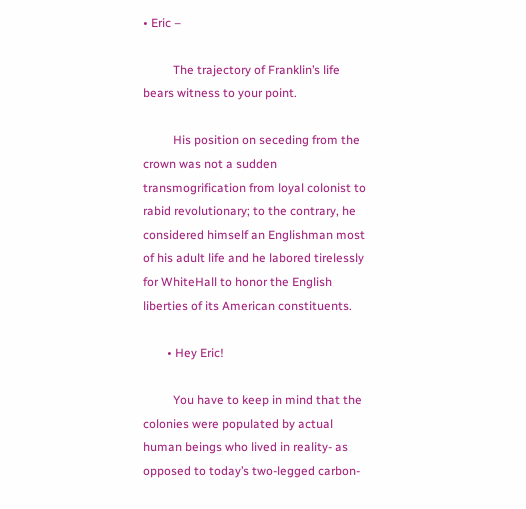• Eric –

          The trajectory of Franklin’s life bears witness to your point.

          His position on seceding from the crown was not a sudden transmogrification from loyal colonist to rabid revolutionary; to the contrary, he considered himself an Englishman most of his adult life and he labored tirelessly for WhiteHall to honor the English liberties of its American constituents.

        • Hey Eric!

          You have to keep in mind that the colonies were populated by actual human beings who lived in reality- as opposed to today’s two-legged carbon-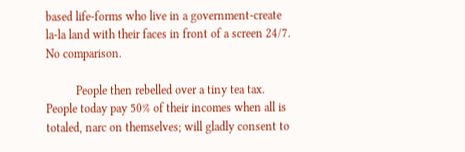based life-forms who live in a government-create la-la land with their faces in front of a screen 24/7. No comparison.

          People then rebelled over a tiny tea tax. People today pay 50% of their incomes when all is totaled, narc on themselves; will gladly consent to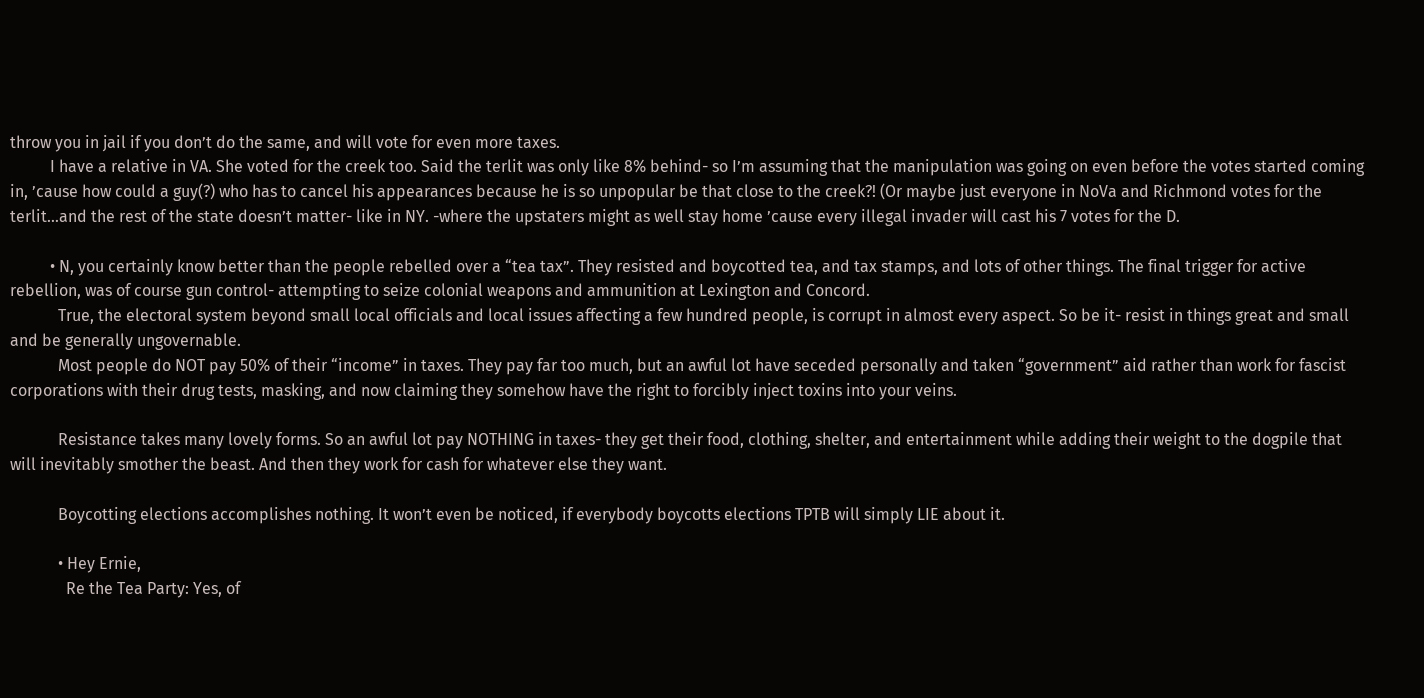throw you in jail if you don’t do the same, and will vote for even more taxes.
          I have a relative in VA. She voted for the creek too. Said the terlit was only like 8% behind- so I’m assuming that the manipulation was going on even before the votes started coming in, ’cause how could a guy(?) who has to cancel his appearances because he is so unpopular be that close to the creek?! (Or maybe just everyone in NoVa and Richmond votes for the terlit…and the rest of the state doesn’t matter- like in NY. -where the upstaters might as well stay home ’cause every illegal invader will cast his 7 votes for the D.

          • N, you certainly know better than the people rebelled over a “tea tax”. They resisted and boycotted tea, and tax stamps, and lots of other things. The final trigger for active rebellion, was of course gun control- attempting to seize colonial weapons and ammunition at Lexington and Concord.
            True, the electoral system beyond small local officials and local issues affecting a few hundred people, is corrupt in almost every aspect. So be it- resist in things great and small and be generally ungovernable.
            Most people do NOT pay 50% of their “income” in taxes. They pay far too much, but an awful lot have seceded personally and taken “government” aid rather than work for fascist corporations with their drug tests, masking, and now claiming they somehow have the right to forcibly inject toxins into your veins.

            Resistance takes many lovely forms. So an awful lot pay NOTHING in taxes- they get their food, clothing, shelter, and entertainment while adding their weight to the dogpile that will inevitably smother the beast. And then they work for cash for whatever else they want.

            Boycotting elections accomplishes nothing. It won’t even be noticed, if everybody boycotts elections TPTB will simply LIE about it.

            • Hey Ernie,
              Re the Tea Party: Yes, of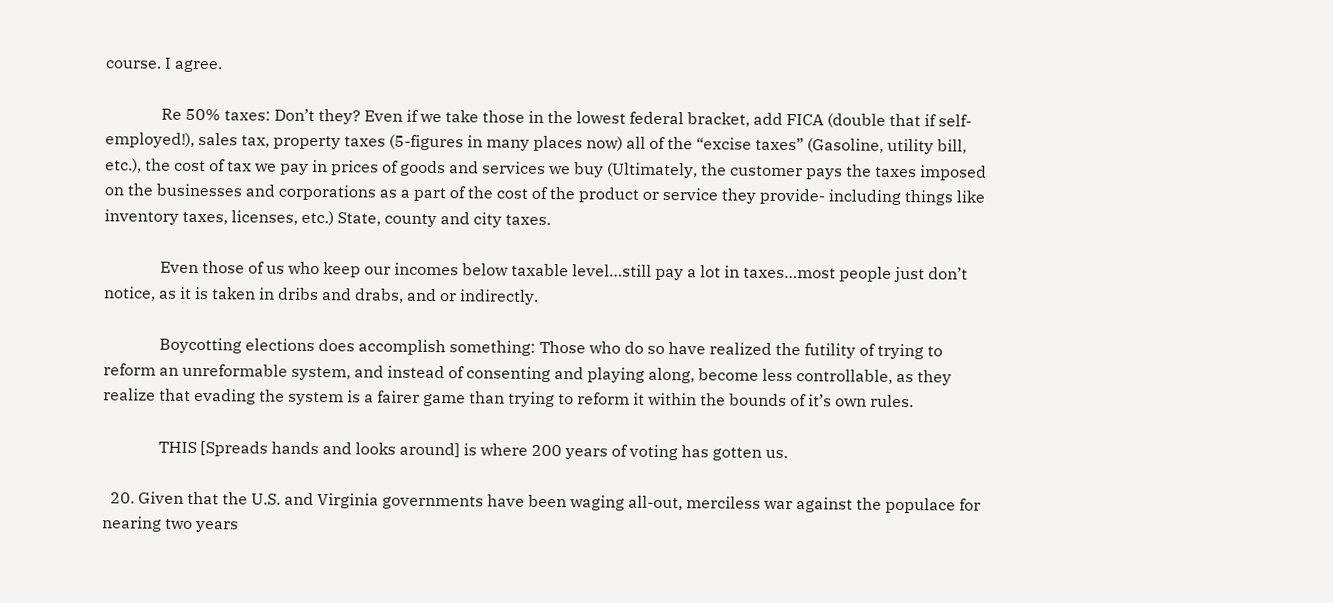course. I agree.

              Re 50% taxes: Don’t they? Even if we take those in the lowest federal bracket, add FICA (double that if self-employed!), sales tax, property taxes (5-figures in many places now) all of the “excise taxes” (Gasoline, utility bill, etc.), the cost of tax we pay in prices of goods and services we buy (Ultimately, the customer pays the taxes imposed on the businesses and corporations as a part of the cost of the product or service they provide- including things like inventory taxes, licenses, etc.) State, county and city taxes.

              Even those of us who keep our incomes below taxable level…still pay a lot in taxes…most people just don’t notice, as it is taken in dribs and drabs, and or indirectly.

              Boycotting elections does accomplish something: Those who do so have realized the futility of trying to reform an unreformable system, and instead of consenting and playing along, become less controllable, as they realize that evading the system is a fairer game than trying to reform it within the bounds of it’s own rules.

              THIS [Spreads hands and looks around] is where 200 years of voting has gotten us.

  20. Given that the U.S. and Virginia governments have been waging all-out, merciless war against the populace for nearing two years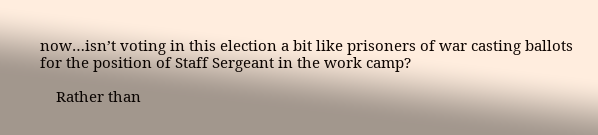now…isn’t voting in this election a bit like prisoners of war casting ballots for the position of Staff Sergeant in the work camp?

    Rather than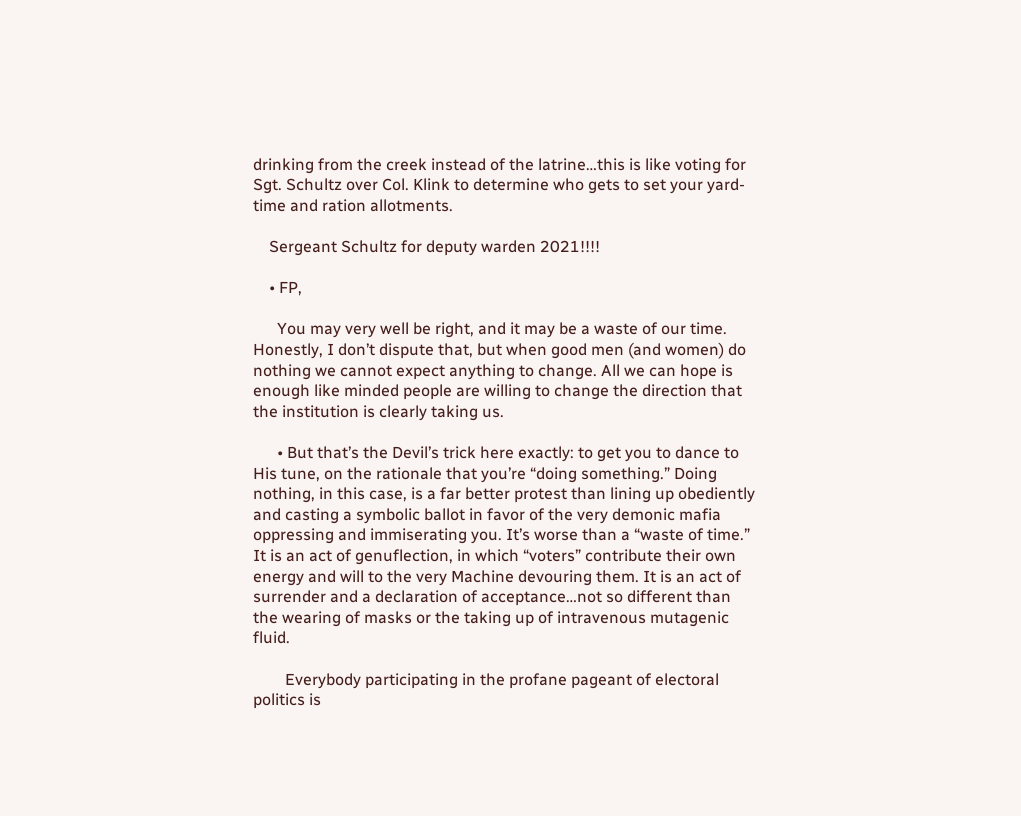drinking from the creek instead of the latrine…this is like voting for Sgt. Schultz over Col. Klink to determine who gets to set your yard-time and ration allotments.

    Sergeant Schultz for deputy warden 2021!!!!

    • FP,

      You may very well be right, and it may be a waste of our time. Honestly, I don’t dispute that, but when good men (and women) do nothing we cannot expect anything to change. All we can hope is enough like minded people are willing to change the direction that the institution is clearly taking us.

      • But that’s the Devil’s trick here exactly: to get you to dance to His tune, on the rationale that you’re “doing something.” Doing nothing, in this case, is a far better protest than lining up obediently and casting a symbolic ballot in favor of the very demonic mafia oppressing and immiserating you. It’s worse than a “waste of time.” It is an act of genuflection, in which “voters” contribute their own energy and will to the very Machine devouring them. It is an act of surrender and a declaration of acceptance…not so different than the wearing of masks or the taking up of intravenous mutagenic fluid.

        Everybody participating in the profane pageant of electoral politics is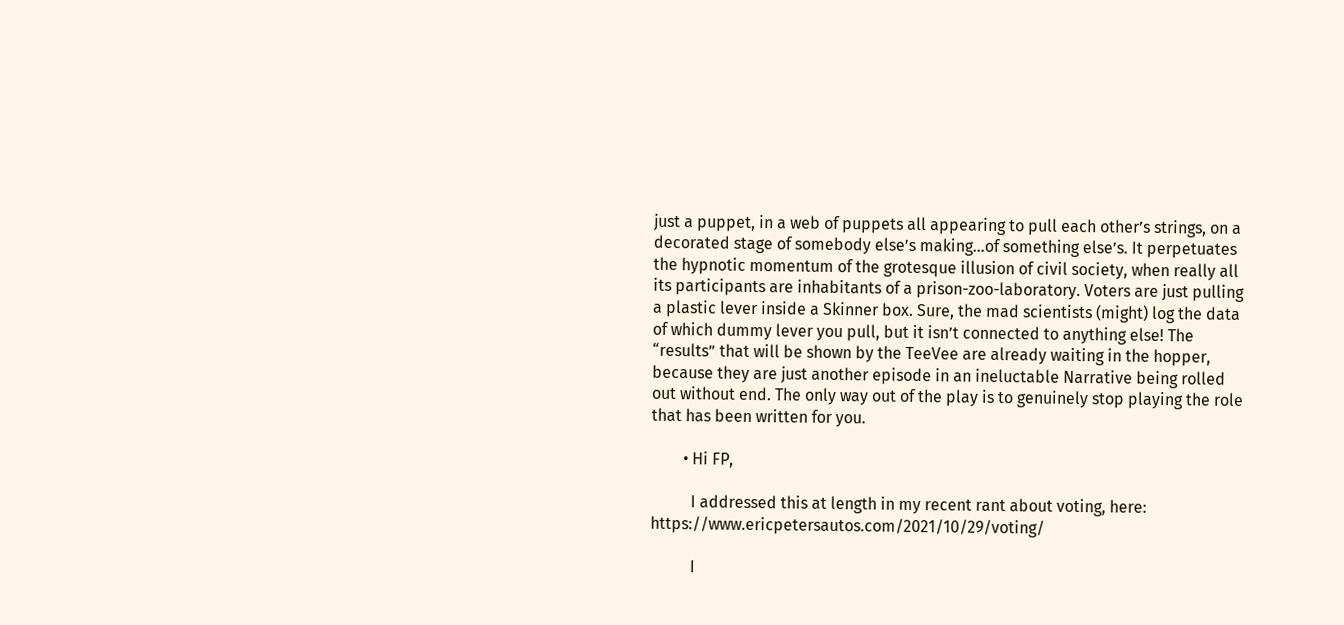just a puppet, in a web of puppets all appearing to pull each other’s strings, on a decorated stage of somebody else’s making…of something else’s. It perpetuates the hypnotic momentum of the grotesque illusion of civil society, when really all its participants are inhabitants of a prison-zoo-laboratory. Voters are just pulling a plastic lever inside a Skinner box. Sure, the mad scientists (might) log the data of which dummy lever you pull, but it isn’t connected to anything else! The “results” that will be shown by the TeeVee are already waiting in the hopper, because they are just another episode in an ineluctable Narrative being rolled out without end. The only way out of the play is to genuinely stop playing the role that has been written for you.

        • Hi FP,

          I addressed this at length in my recent rant about voting, here: https://www.ericpetersautos.com/2021/10/29/voting/

          I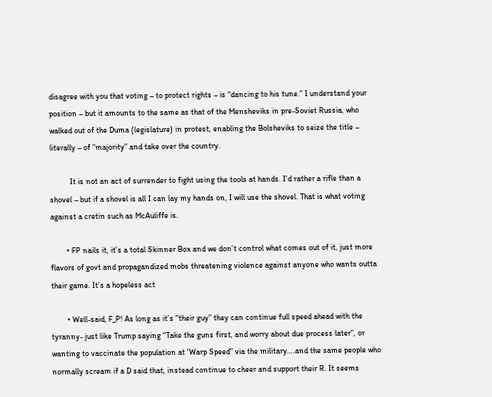disagree with you that voting – to protect rights – is “dancing to his tune.” I understand your position – but it amounts to the same as that of the Mensheviks in pre-Soviet Russia, who walked out of the Duma (legislature) in protest, enabling the Bolsheviks to seize the title – literally – of “majority” and take over the country.

          It is not an act of surrender to fight using the tools at hands. I’d rather a rifle than a shovel – but if a shovel is all I can lay my hands on, I will use the shovel. That is what voting against a cretin such as McAuliffe is.

        • FP nails it, it’s a total Skinner Box and we don’t control what comes out of it, just more flavors of govt and propagandized mobs threatening violence against anyone who wants outta their game. It’s a hopeless act

        • Well-said, F_P! As long as it’s “their guy” they can continue full speed ahead with the tyranny- just like Trump saying “Take the guns first, and worry about due process later”, or wanting to vaccinate the population at ‘Warp Speed” via the military….and the same people who normally scream if a D said that, instead continue to cheer and support their R. It seems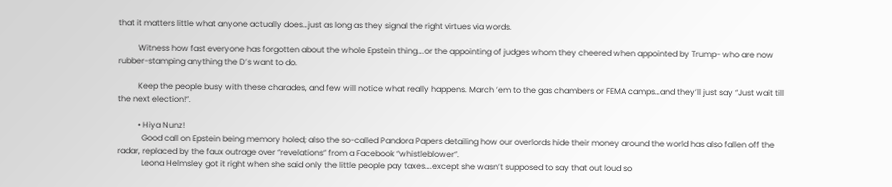that it matters little what anyone actually does…just as long as they signal the right virtues via words.

          Witness how fast everyone has forgotten about the whole Epstein thing….or the appointing of judges whom they cheered when appointed by Trump- who are now rubber-stamping anything the D’s want to do.

          Keep the people busy with these charades, and few will notice what really happens. March ’em to the gas chambers or FEMA camps…and they’ll just say “Just wait till the next election!”.

          • Hiya Nunz!
            Good call on Epstein being memory holed; also the so-called Pandora Papers detailing how our overlords hide their money around the world has also fallen off the radar, replaced by the faux outrage over “revelations” from a Facebook “whistleblower”.
            Leona Helmsley got it right when she said only the little people pay taxes….except she wasn’t supposed to say that out loud so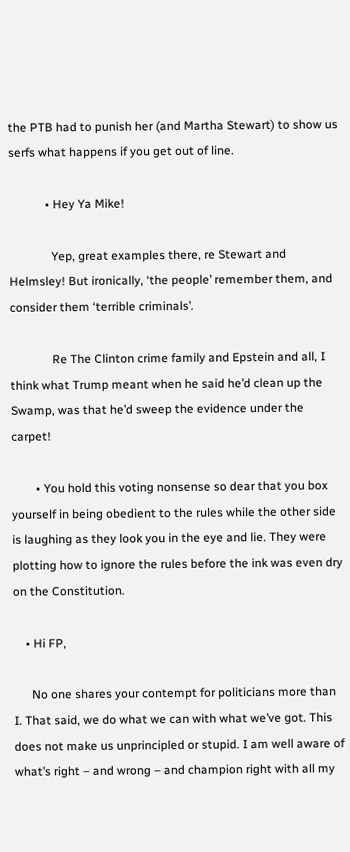the PTB had to punish her (and Martha Stewart) to show us serfs what happens if you get out of line.

            • Hey Ya Mike!

              Yep, great examples there, re Stewart and Helmsley! But ironically, ‘the people’ remember them, and consider them ‘terrible criminals’.

              Re The Clinton crime family and Epstein and all, I think what Trump meant when he said he’d clean up the Swamp, was that he’d sweep the evidence under the carpet!

        • You hold this voting nonsense so dear that you box yourself in being obedient to the rules while the other side is laughing as they look you in the eye and lie. They were plotting how to ignore the rules before the ink was even dry on the Constitution.

    • Hi FP,

      No one shares your contempt for politicians more than I. That said, we do what we can with what we’ve got. This does not make us unprincipled or stupid. I am well aware of what’s right – and wrong – and champion right with all my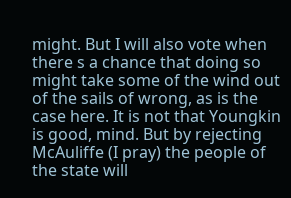might. But I will also vote when there s a chance that doing so might take some of the wind out of the sails of wrong, as is the case here. It is not that Youngkin is good, mind. But by rejecting McAuliffe (I pray) the people of the state will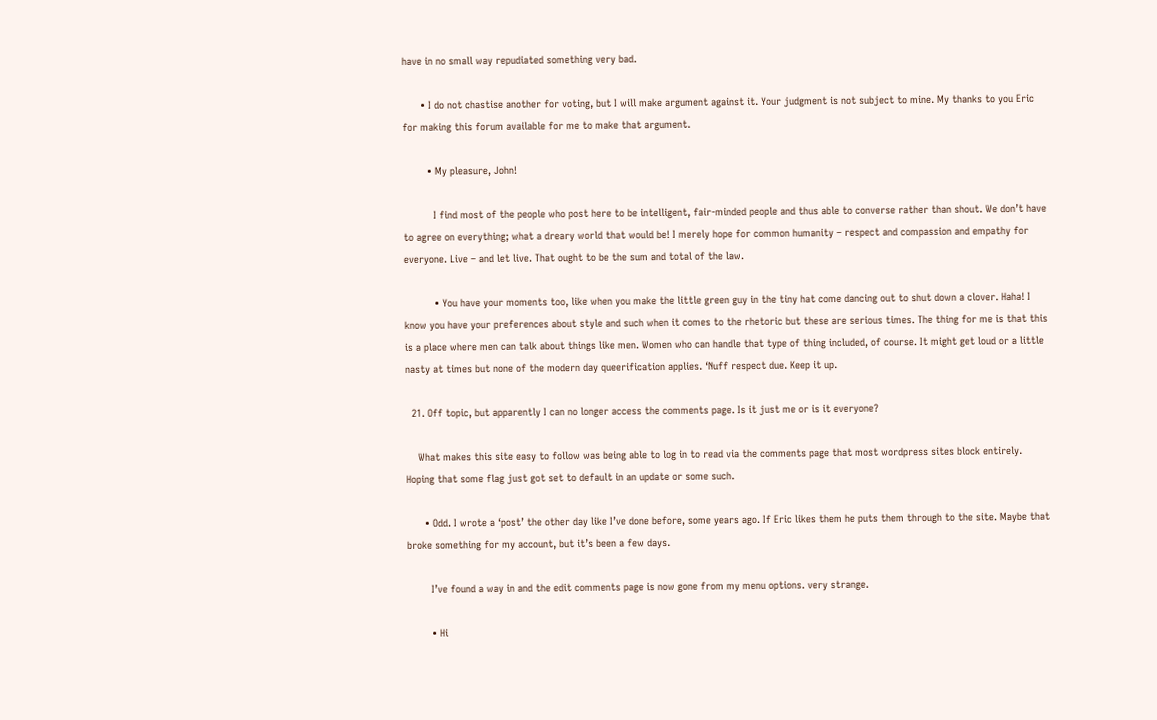have in no small way repudiated something very bad.

      • I do not chastise another for voting, but I will make argument against it. Your judgment is not subject to mine. My thanks to you Eric for making this forum available for me to make that argument.

        • My pleasure, John!

          I find most of the people who post here to be intelligent, fair-minded people and thus able to converse rather than shout. We don’t have to agree on everything; what a dreary world that would be! I merely hope for common humanity – respect and compassion and empathy for everyone. Live – and let live. That ought to be the sum and total of the law.

          • You have your moments too, like when you make the little green guy in the tiny hat come dancing out to shut down a clover. Haha! I know you have your preferences about style and such when it comes to the rhetoric but these are serious times. The thing for me is that this is a place where men can talk about things like men. Women who can handle that type of thing included, of course. It might get loud or a little nasty at times but none of the modern day queerification applies. ‘Nuff respect due. Keep it up.

  21. Off topic, but apparently I can no longer access the comments page. Is it just me or is it everyone?

    What makes this site easy to follow was being able to log in to read via the comments page that most wordpress sites block entirely. Hoping that some flag just got set to default in an update or some such.

      • Odd. I wrote a ‘post’ the other day like I’ve done before, some years ago. If Eric likes them he puts them through to the site. Maybe that broke something for my account, but it’s been a few days.

        I’ve found a way in and the edit comments page is now gone from my menu options. very strange.

        • Hi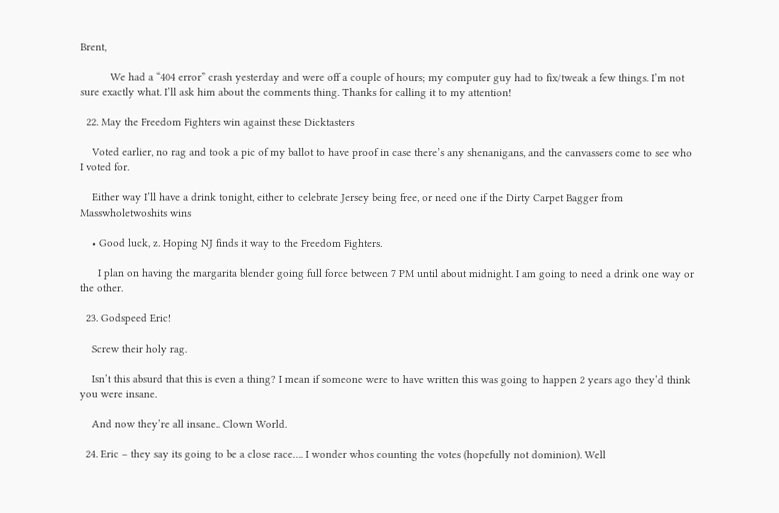Brent,

          We had a “404 error” crash yesterday and were off a couple of hours; my computer guy had to fix/tweak a few things. I’m not sure exactly what. I’ll ask him about the comments thing. Thanks for calling it to my attention!

  22. May the Freedom Fighters win against these Dicktasters

    Voted earlier, no rag and took a pic of my ballot to have proof in case there’s any shenanigans, and the canvassers come to see who I voted for.

    Either way I’ll have a drink tonight, either to celebrate Jersey being free, or need one if the Dirty Carpet Bagger from Masswholetwoshits wins

    • Good luck, z. Hoping NJ finds it way to the Freedom Fighters.

      I plan on having the margarita blender going full force between 7 PM until about midnight. I am going to need a drink one way or the other.

  23. Godspeed Eric!

    Screw their holy rag.

    Isn’t this absurd that this is even a thing? I mean if someone were to have written this was going to happen 2 years ago they’d think you were insane.

    And now they’re all insane.. Clown World.

  24. Eric – they say its going to be a close race…. I wonder whos counting the votes (hopefully not dominion). Well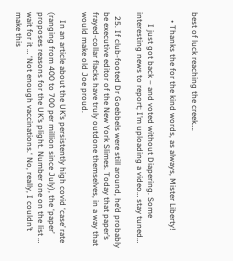best of luck reaching the creek….

    • Thanks the for the kind words, as always, Mister Liberty!

      I just got back – and voted without Diapering. Some interesting news to report; I’m uploading a video… stay tuned…

  25. If club-footed Dr Goebbels were still around, he’d probably be executive editor of the New York Slimes. Today that paper’s frayed-collar flacks have truly outdone themselves, in a way that would make old Joe proud.

    In an article about the UK’s persistently high covid ‘case’ rate (ranging from 400 to 700 per million since July), the ‘paper’ proposes reasons for the UK’s plight. Number one on the list … wait for it … ‘Not enough vaccinations.‘ No, really, I couldn’t make this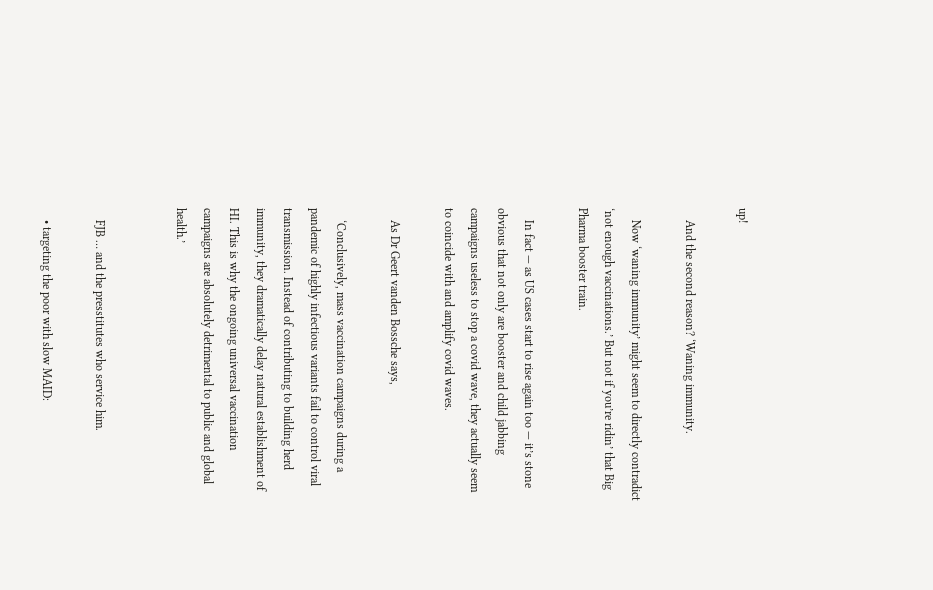up!

    And the second reason? ‘Waning immunity.

    Now ‘waning immunity’ might seem to directly contradict ‘not enough vaccinations.’ But not if you’re ridin’ that Big Pharma booster train.

    In fact — as US cases start to rise again too — it’s stone obvious that not only are booster and child jabbing campaigns useless to stop a covid wave, they actually seem to coincide with and amplify covid waves.

    As Dr Geert vanden Bossche says,

    ‘Conclusively, mass vaccination campaigns during a pandemic of highly infectious variants fail to control viral transmission. Instead of contributing to building herd immunity, they dramatically delay natural establishment of HI. This is why the ongoing universal vaccination campaigns are absolutely detrimental to public and global health.’


    FJB … and the presstitutes who service him.

    • targeting the poor with slow MAID: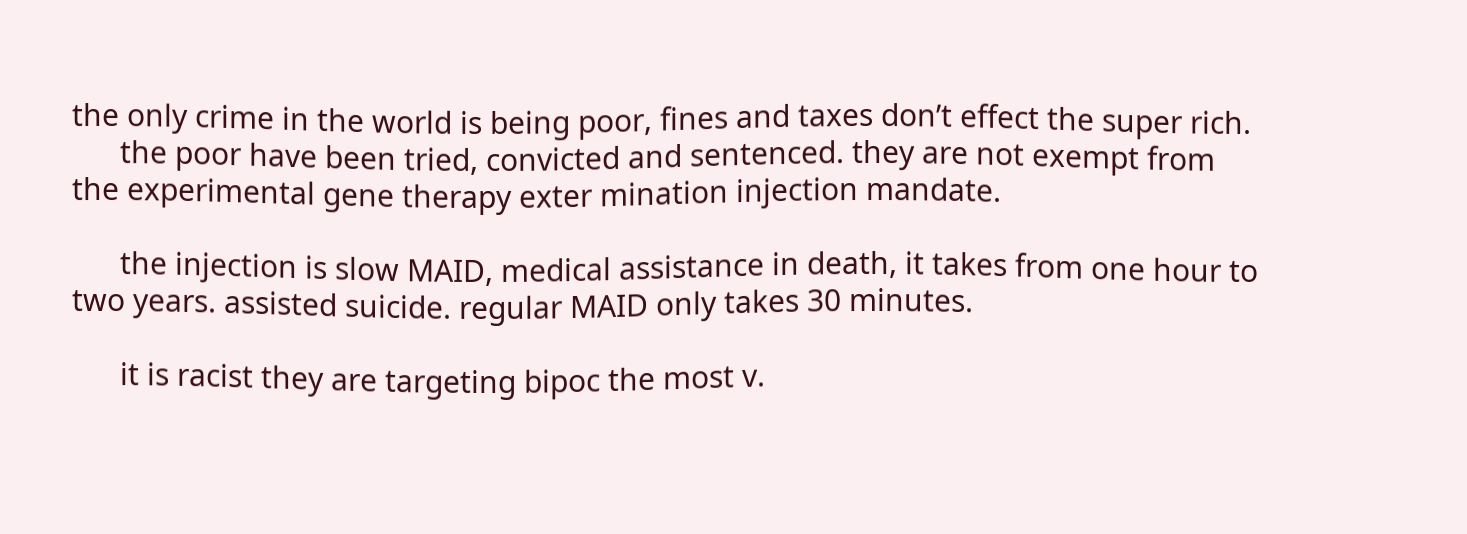the only crime in the world is being poor, fines and taxes don’t effect the super rich.
      the poor have been tried, convicted and sentenced. they are not exempt from the experimental gene therapy exter mination injection mandate.

      the injection is slow MAID, medical assistance in death, it takes from one hour to two years. assisted suicide. regular MAID only takes 30 minutes.

      it is racist they are targeting bipoc the most v.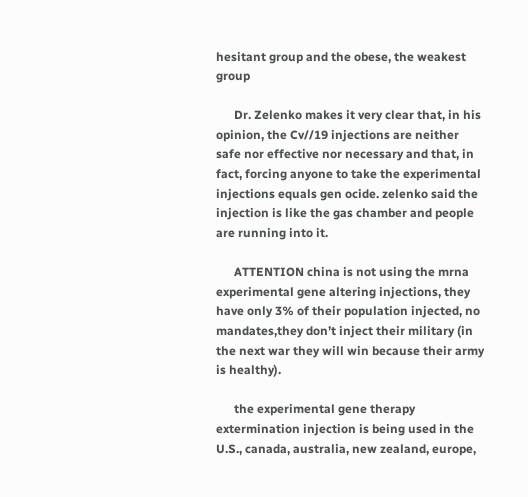hesitant group and the obese, the weakest group

      Dr. Zelenko makes it very clear that, in his opinion, the Cv//19 injections are neither safe nor effective nor necessary and that, in fact, forcing anyone to take the experimental injections equals gen ocide. zelenko said the injection is like the gas chamber and people are running into it.

      ATTENTION china is not using the mrna experimental gene altering injections, they have only 3% of their population injected, no mandates,they don’t inject their military (in the next war they will win because their army is healthy).

      the experimental gene therapy extermination injection is being used in the U.S., canada, australia, new zealand, europe,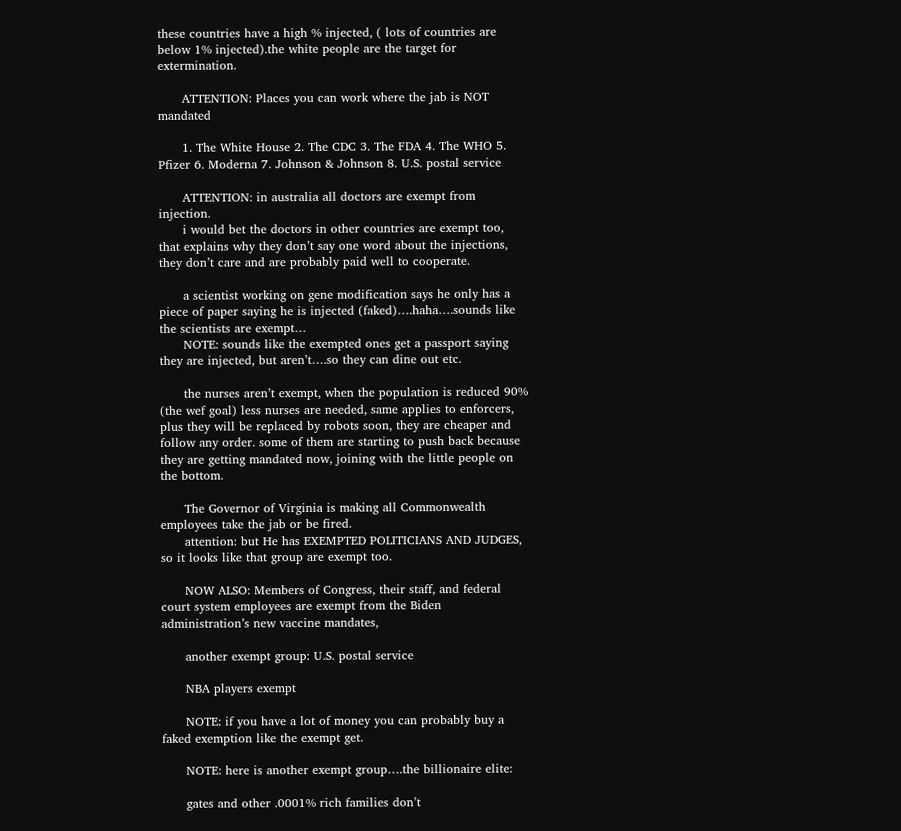these countries have a high % injected, ( lots of countries are below 1% injected).the white people are the target for extermination.

      ATTENTION: Places you can work where the jab is NOT mandated

      1. The White House 2. The CDC 3. The FDA 4. The WHO 5. Pfizer 6. Moderna 7. Johnson & Johnson 8. U.S. postal service

      ATTENTION: in australia all doctors are exempt from injection.
      i would bet the doctors in other countries are exempt too, that explains why they don’t say one word about the injections, they don’t care and are probably paid well to cooperate.

      a scientist working on gene modification says he only has a piece of paper saying he is injected (faked)….haha….sounds like the scientists are exempt…
      NOTE: sounds like the exempted ones get a passport saying they are injected, but aren’t….so they can dine out etc.

      the nurses aren’t exempt, when the population is reduced 90% (the wef goal) less nurses are needed, same applies to enforcers, plus they will be replaced by robots soon, they are cheaper and follow any order. some of them are starting to push back because they are getting mandated now, joining with the little people on the bottom.

      The Governor of Virginia is making all Commonwealth employees take the jab or be fired.
      attention: but He has EXEMPTED POLITICIANS AND JUDGES, so it looks like that group are exempt too.

      NOW ALSO: Members of Congress, their staff, and federal court system employees are exempt from the Biden administration’s new vaccine mandates,

      another exempt group: U.S. postal service

      NBA players exempt

      NOTE: if you have a lot of money you can probably buy a faked exemption like the exempt get.

      NOTE: here is another exempt group….the billionaire elite:

      gates and other .0001% rich families don’t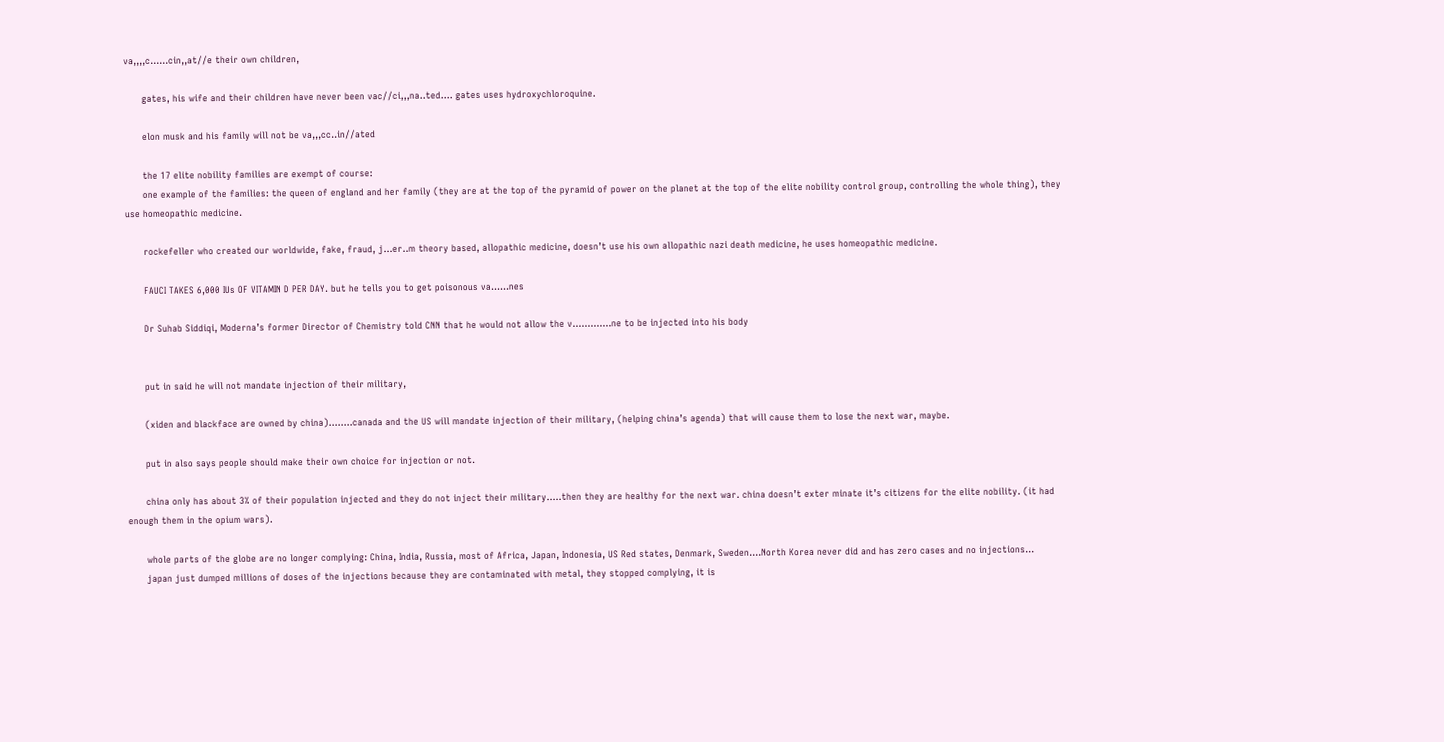va,,,,c……cin,,at//e their own children,

      gates, his wife and their children have never been vac//ci,,,na..ted…. gates uses hydroxychloroquine.

      elon musk and his family will not be va,,,cc..in//ated

      the 17 elite nobility families are exempt of course:
      one example of the families: the queen of england and her family (they are at the top of the pyramid of power on the planet at the top of the elite nobility control group, controlling the whole thing), they use homeopathic medicine.

      rockefeller who created our worldwide, fake, fraud, j…er..m theory based, allopathic medicine, doesn’t use his own allopathic nazi death medicine, he uses homeopathic medicine.

      FAUCI TAKES 6,000 IUs OF VITAMIN D PER DAY. but he tells you to get poisonous va……nes

      Dr Suhab Siddiqi, Moderna’s former Director of Chemistry told CNN that he would not allow the v………….ne to be injected into his body


      put in said he will not mandate injection of their military,

      (xiden and blackface are owned by china)……..canada and the US will mandate injection of their military, (helping china’s agenda) that will cause them to lose the next war, maybe.

      put in also says people should make their own choice for injection or not.

      china only has about 3% of their population injected and they do not inject their military…..then they are healthy for the next war. china doesn’t exter minate it’s citizens for the elite nobility. (it had enough them in the opium wars).

      whole parts of the globe are no longer complying: China, India, Russia, most of Africa, Japan, Indonesia, US Red states, Denmark, Sweden….North Korea never did and has zero cases and no injections…
      japan just dumped millions of doses of the injections because they are contaminated with metal, they stopped complying, it is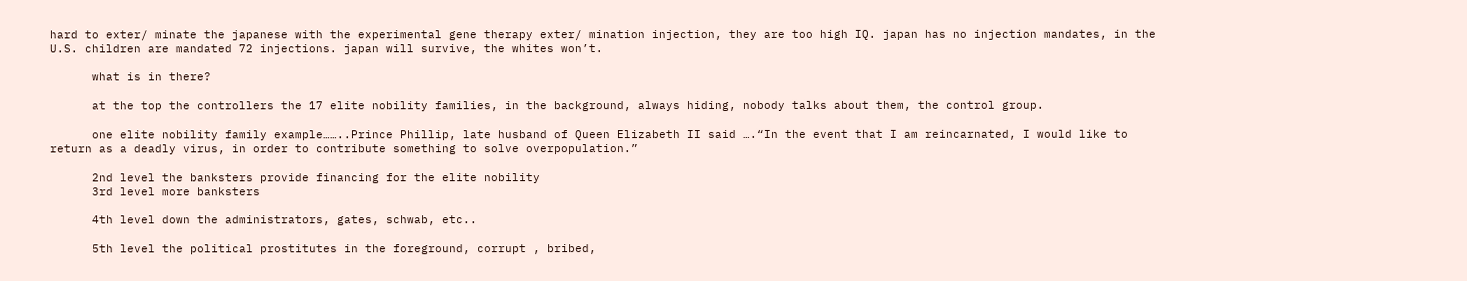hard to exter/ minate the japanese with the experimental gene therapy exter/ mination injection, they are too high IQ. japan has no injection mandates, in the U.S. children are mandated 72 injections. japan will survive, the whites won’t.

      what is in there?

      at the top the controllers the 17 elite nobility families, in the background, always hiding, nobody talks about them, the control group.

      one elite nobility family example……..Prince Phillip, late husband of Queen Elizabeth II said ….“In the event that I am reincarnated, I would like to return as a deadly virus, in order to contribute something to solve overpopulation.”

      2nd level the banksters provide financing for the elite nobility
      3rd level more banksters

      4th level down the administrators, gates, schwab, etc..

      5th level the political prostitutes in the foreground, corrupt , bribed,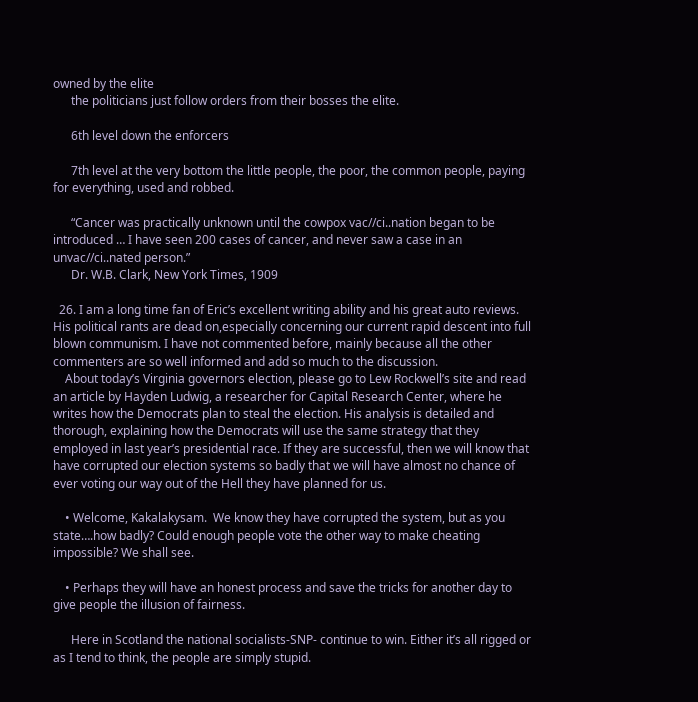owned by the elite
      the politicians just follow orders from their bosses the elite.

      6th level down the enforcers

      7th level at the very bottom the little people, the poor, the common people, paying for everything, used and robbed.

      “Cancer was practically unknown until the cowpox vac//ci..nation began to be introduced … I have seen 200 cases of cancer, and never saw a case in an unvac//ci..nated person.”
      Dr. W.B. Clark, New York Times, 1909

  26. I am a long time fan of Eric’s excellent writing ability and his great auto reviews. His political rants are dead on,especially concerning our current rapid descent into full blown communism. I have not commented before, mainly because all the other commenters are so well informed and add so much to the discussion.
    About today’s Virginia governors election, please go to Lew Rockwell’s site and read an article by Hayden Ludwig, a researcher for Capital Research Center, where he writes how the Democrats plan to steal the election. His analysis is detailed and thorough, explaining how the Democrats will use the same strategy that they employed in last year’s presidential race. If they are successful, then we will know that have corrupted our election systems so badly that we will have almost no chance of ever voting our way out of the Hell they have planned for us.

    • Welcome, Kakalakysam.  We know they have corrupted the system, but as you state….how badly? Could enough people vote the other way to make cheating impossible? We shall see.

    • Perhaps they will have an honest process and save the tricks for another day to give people the illusion of fairness.

      Here in Scotland the national socialists-SNP- continue to win. Either it’s all rigged or as I tend to think, the people are simply stupid.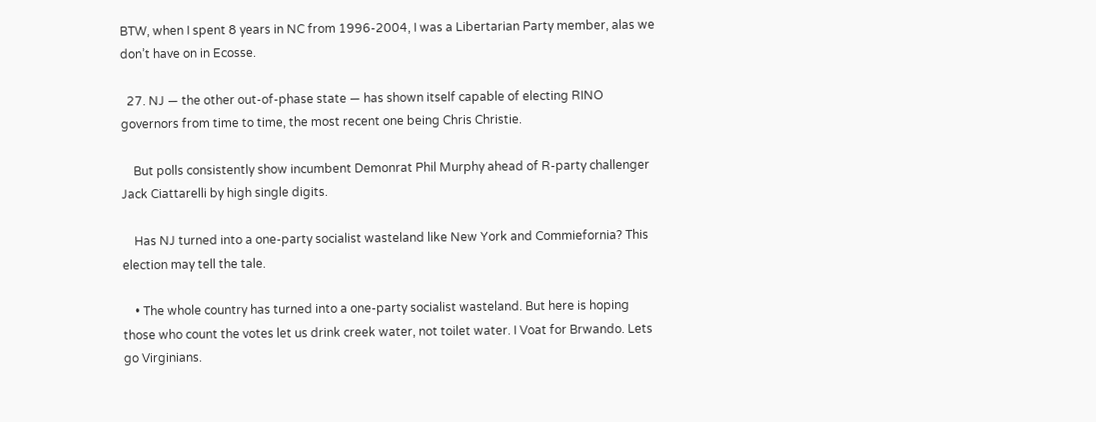BTW, when I spent 8 years in NC from 1996-2004, I was a Libertarian Party member, alas we don’t have on in Ecosse.

  27. NJ — the other out-of-phase state — has shown itself capable of electing RINO governors from time to time, the most recent one being Chris Christie.

    But polls consistently show incumbent Demonrat Phil Murphy ahead of R-party challenger Jack Ciattarelli by high single digits.

    Has NJ turned into a one-party socialist wasteland like New York and Commiefornia? This election may tell the tale.

    • The whole country has turned into a one-party socialist wasteland. But here is hoping those who count the votes let us drink creek water, not toilet water. I Voat for Brwando. Lets go Virginians.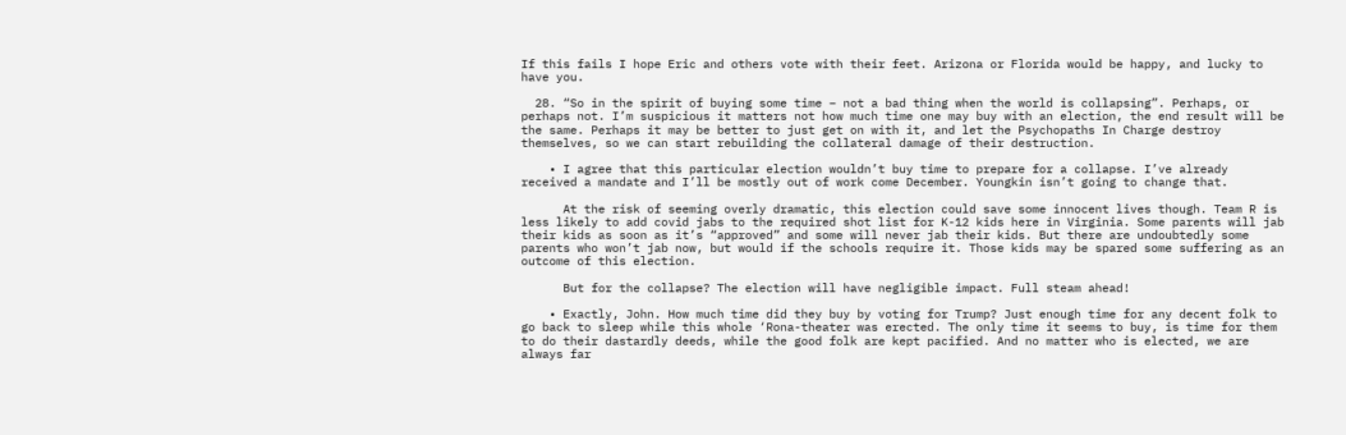If this fails I hope Eric and others vote with their feet. Arizona or Florida would be happy, and lucky to have you.

  28. “So in the spirit of buying some time – not a bad thing when the world is collapsing”. Perhaps, or perhaps not. I’m suspicious it matters not how much time one may buy with an election, the end result will be the same. Perhaps it may be better to just get on with it, and let the Psychopaths In Charge destroy themselves, so we can start rebuilding the collateral damage of their destruction.

    • I agree that this particular election wouldn’t buy time to prepare for a collapse. I’ve already received a mandate and I’ll be mostly out of work come December. Youngkin isn’t going to change that.

      At the risk of seeming overly dramatic, this election could save some innocent lives though. Team R is less likely to add covid jabs to the required shot list for K-12 kids here in Virginia. Some parents will jab their kids as soon as it’s “approved” and some will never jab their kids. But there are undoubtedly some parents who won’t jab now, but would if the schools require it. Those kids may be spared some suffering as an outcome of this election.

      But for the collapse? The election will have negligible impact. Full steam ahead!

    • Exactly, John. How much time did they buy by voting for Trump? Just enough time for any decent folk to go back to sleep while this whole ‘Rona-theater was erected. The only time it seems to buy, is time for them to do their dastardly deeds, while the good folk are kept pacified. And no matter who is elected, we are always far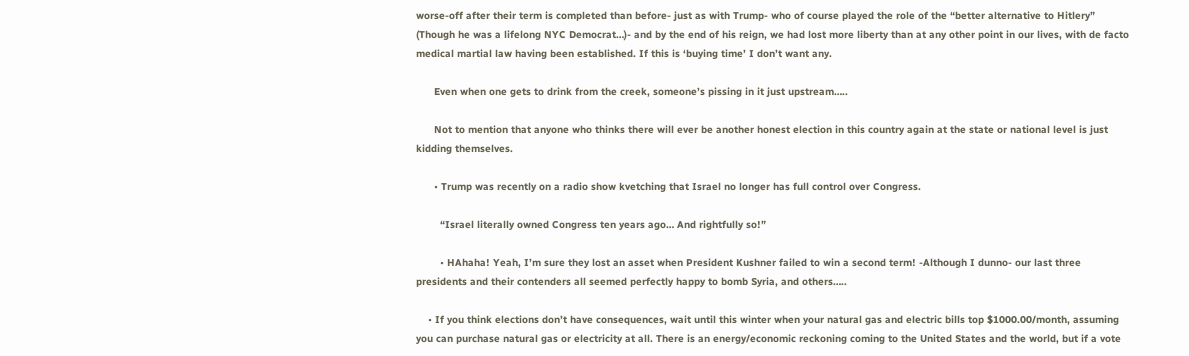worse-off after their term is completed than before- just as with Trump- who of course played the role of the “better alternative to Hitlery” (Though he was a lifelong NYC Democrat…)- and by the end of his reign, we had lost more liberty than at any other point in our lives, with de facto medical martial law having been established. If this is ‘buying time’ I don’t want any.

      Even when one gets to drink from the creek, someone’s pissing in it just upstream…..

      Not to mention that anyone who thinks there will ever be another honest election in this country again at the state or national level is just kidding themselves.

      • Trump was recently on a radio show kvetching that Israel no longer has full control over Congress.

        “Israel literally owned Congress ten years ago… And rightfully so!”

        • HAhaha! Yeah, I’m sure they lost an asset when President Kushner failed to win a second term! -Although I dunno- our last three presidents and their contenders all seemed perfectly happy to bomb Syria, and others…..

    • If you think elections don’t have consequences, wait until this winter when your natural gas and electric bills top $1000.00/month, assuming you can purchase natural gas or electricity at all. There is an energy/economic reckoning coming to the United States and the world, but if a vote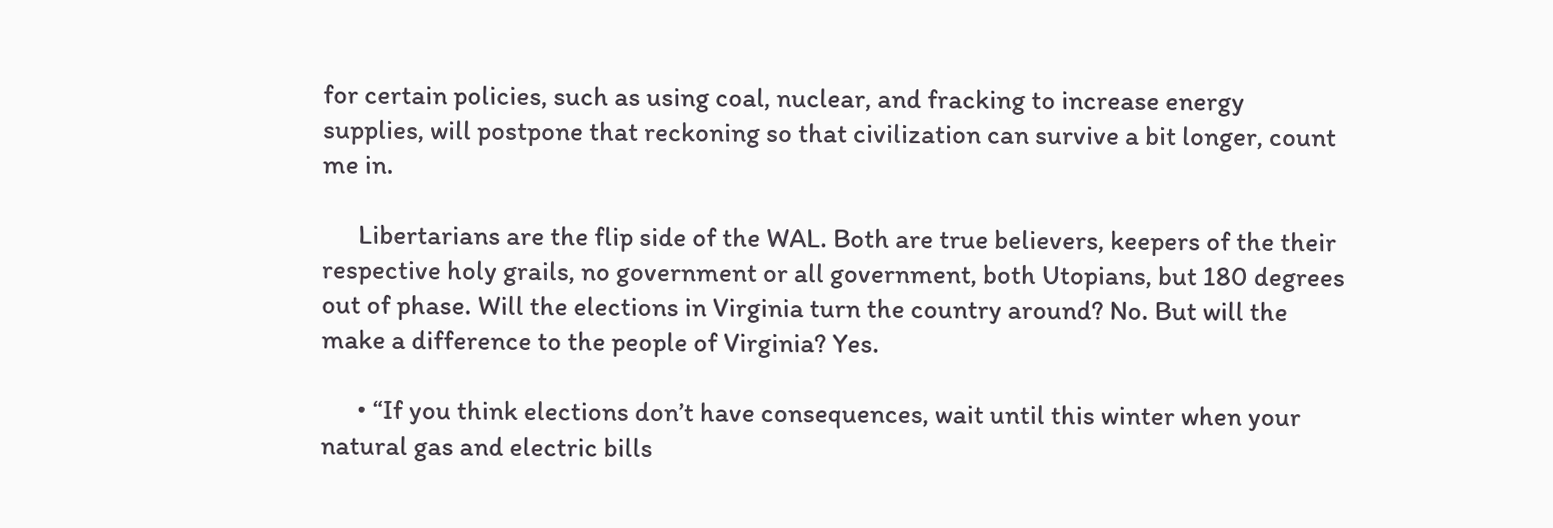for certain policies, such as using coal, nuclear, and fracking to increase energy supplies, will postpone that reckoning so that civilization can survive a bit longer, count me in.

      Libertarians are the flip side of the WAL. Both are true believers, keepers of the their respective holy grails, no government or all government, both Utopians, but 180 degrees out of phase. Will the elections in Virginia turn the country around? No. But will the make a difference to the people of Virginia? Yes.

      • “If you think elections don’t have consequences, wait until this winter when your natural gas and electric bills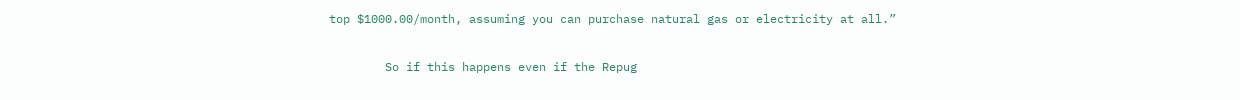top $1000.00/month, assuming you can purchase natural gas or electricity at all.”

        So if this happens even if the Repug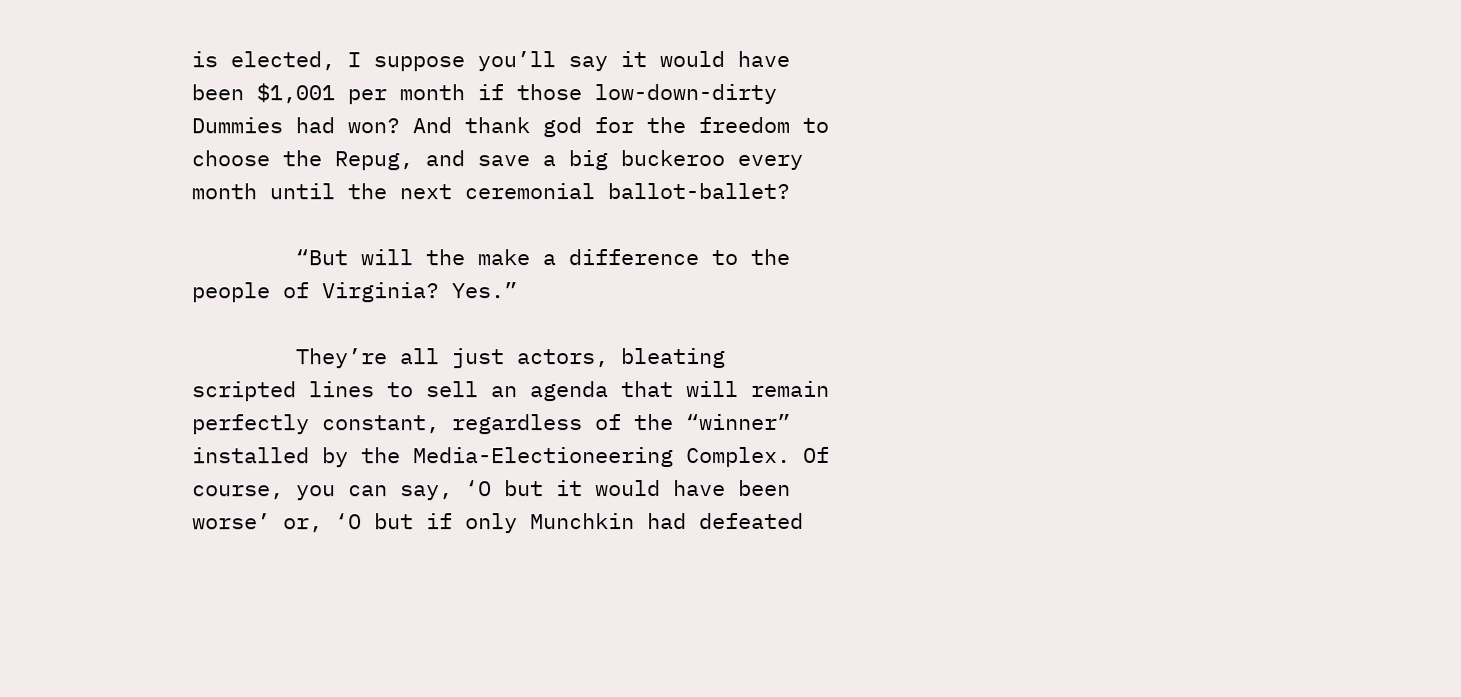is elected, I suppose you’ll say it would have been $1,001 per month if those low-down-dirty Dummies had won? And thank god for the freedom to choose the Repug, and save a big buckeroo every month until the next ceremonial ballot-ballet?

        “But will the make a difference to the people of Virginia? Yes.”

        They’re all just actors, bleating scripted lines to sell an agenda that will remain perfectly constant, regardless of the “winner” installed by the Media-Electioneering Complex. Of course, you can say, ‘O but it would have been worse’ or, ‘O but if only Munchkin had defeated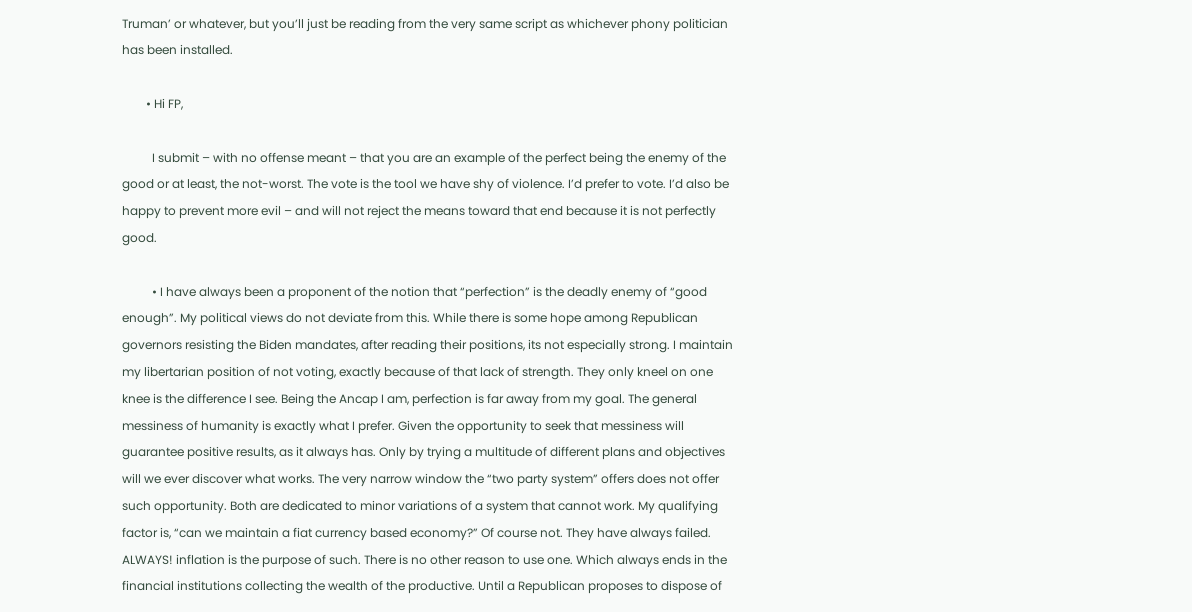Truman’ or whatever, but you’ll just be reading from the very same script as whichever phony politician has been installed.

        • Hi FP,

          I submit – with no offense meant – that you are an example of the perfect being the enemy of the good or at least, the not-worst. The vote is the tool we have shy of violence. I’d prefer to vote. I’d also be happy to prevent more evil – and will not reject the means toward that end because it is not perfectly good.

          • I have always been a proponent of the notion that “perfection” is the deadly enemy of “good enough”. My political views do not deviate from this. While there is some hope among Republican governors resisting the Biden mandates, after reading their positions, its not especially strong. I maintain my libertarian position of not voting, exactly because of that lack of strength. They only kneel on one knee is the difference I see. Being the Ancap I am, perfection is far away from my goal. The general messiness of humanity is exactly what I prefer. Given the opportunity to seek that messiness will guarantee positive results, as it always has. Only by trying a multitude of different plans and objectives will we ever discover what works. The very narrow window the “two party system” offers does not offer such opportunity. Both are dedicated to minor variations of a system that cannot work. My qualifying factor is, “can we maintain a fiat currency based economy?” Of course not. They have always failed. ALWAYS! inflation is the purpose of such. There is no other reason to use one. Which always ends in the financial institutions collecting the wealth of the productive. Until a Republican proposes to dispose of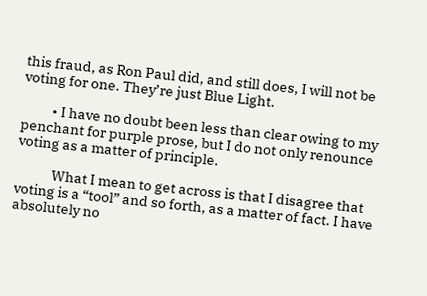this fraud, as Ron Paul did, and still does, I will not be voting for one. They’re just Blue Light.

          • I have no doubt been less than clear owing to my penchant for purple prose, but I do not only renounce voting as a matter of principle.

            What I mean to get across is that I disagree that voting is a “tool” and so forth, as a matter of fact. I have absolutely no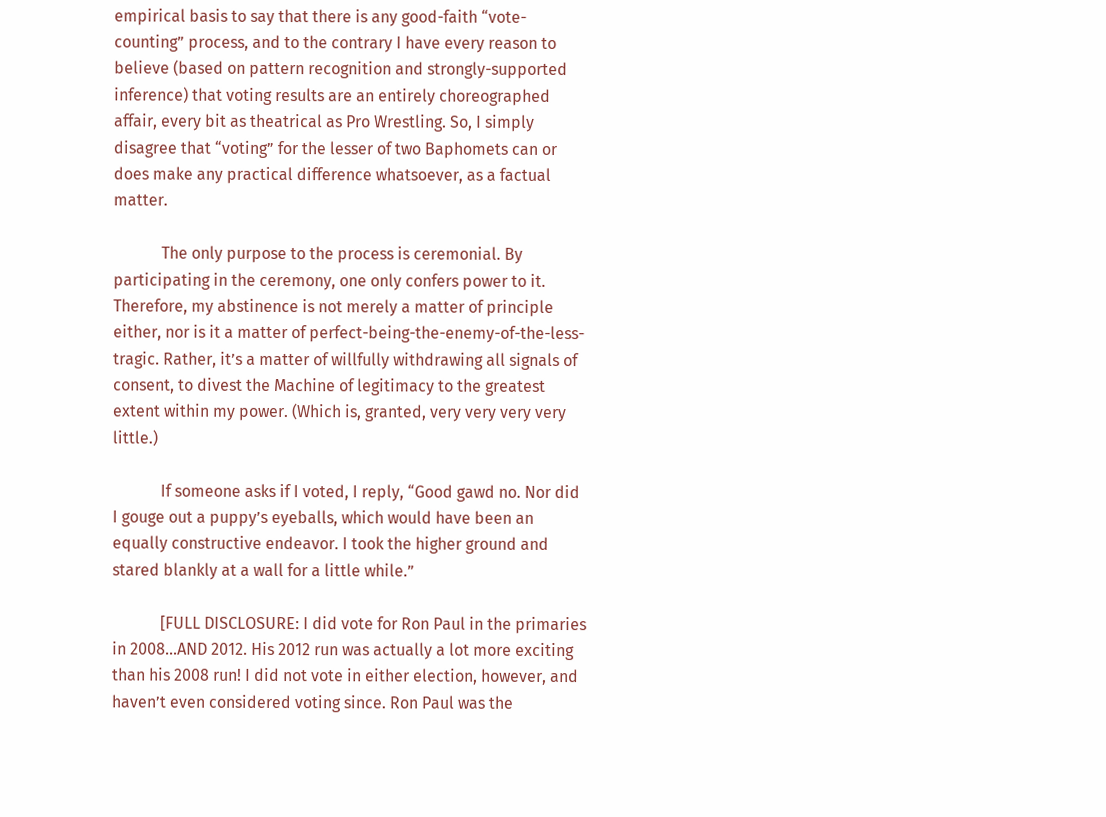empirical basis to say that there is any good-faith “vote-counting” process, and to the contrary I have every reason to believe (based on pattern recognition and strongly-supported inference) that voting results are an entirely choreographed affair, every bit as theatrical as Pro Wrestling. So, I simply disagree that “voting” for the lesser of two Baphomets can or does make any practical difference whatsoever, as a factual matter.

            The only purpose to the process is ceremonial. By participating in the ceremony, one only confers power to it. Therefore, my abstinence is not merely a matter of principle either, nor is it a matter of perfect-being-the-enemy-of-the-less-tragic. Rather, it’s a matter of willfully withdrawing all signals of consent, to divest the Machine of legitimacy to the greatest extent within my power. (Which is, granted, very very very very little.)

            If someone asks if I voted, I reply, “Good gawd no. Nor did I gouge out a puppy’s eyeballs, which would have been an equally constructive endeavor. I took the higher ground and stared blankly at a wall for a little while.”

            [FULL DISCLOSURE: I did vote for Ron Paul in the primaries in 2008…AND 2012. His 2012 run was actually a lot more exciting than his 2008 run! I did not vote in either election, however, and haven’t even considered voting since. Ron Paul was the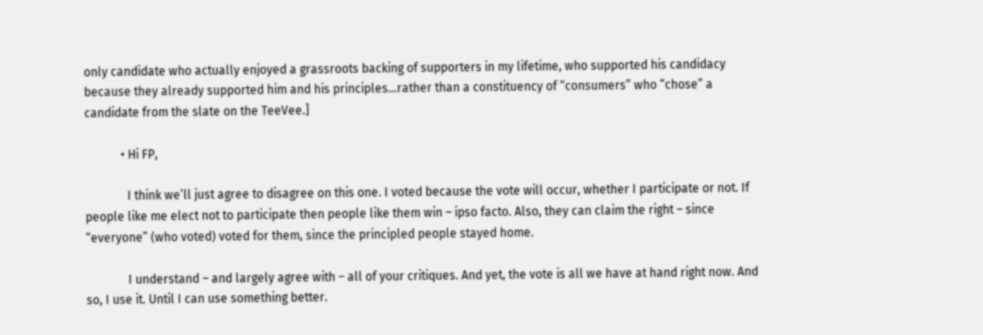only candidate who actually enjoyed a grassroots backing of supporters in my lifetime, who supported his candidacy because they already supported him and his principles…rather than a constituency of “consumers” who “chose” a candidate from the slate on the TeeVee.]

            • Hi FP,

              I think we’ll just agree to disagree on this one. I voted because the vote will occur, whether I participate or not. If people like me elect not to participate then people like them win – ipso facto. Also, they can claim the right – since “everyone” (who voted) voted for them, since the principled people stayed home.

              I understand – and largely agree with – all of your critiques. And yet, the vote is all we have at hand right now. And so, I use it. Until I can use something better.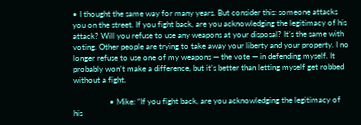• I thought the same way for many years. But consider this: someone attacks you on the street. If you fight back, are you acknowledging the legitimacy of his attack? Will you refuse to use any weapons at your disposal? It’s the same with voting. Other people are trying to take away your liberty and your property. I no longer refuse to use one of my weapons — the vote — in defending myself. It probably won’t make a difference, but it’s better than letting myself get robbed without a fight.

                  • Mike: “If you fight back, are you acknowledging the legitimacy of his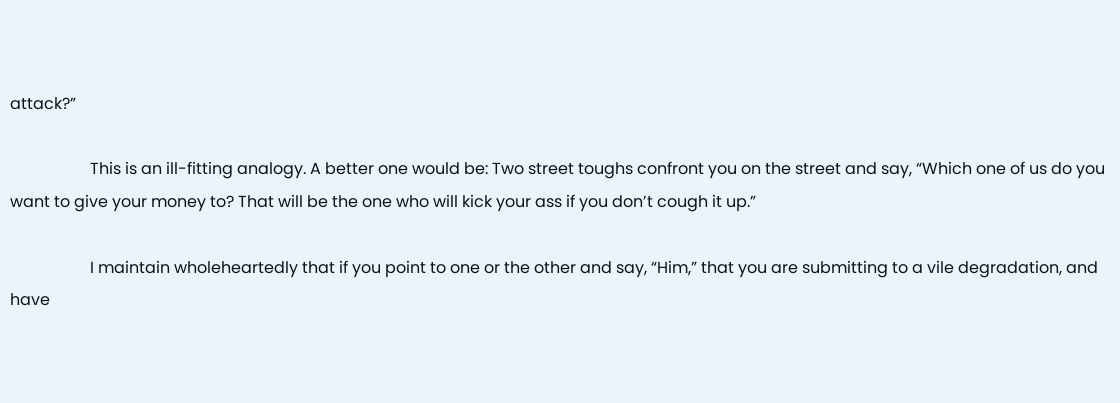attack?”

                    This is an ill-fitting analogy. A better one would be: Two street toughs confront you on the street and say, “Which one of us do you want to give your money to? That will be the one who will kick your ass if you don’t cough it up.”

                    I maintain wholeheartedly that if you point to one or the other and say, “Him,” that you are submitting to a vile degradation, and have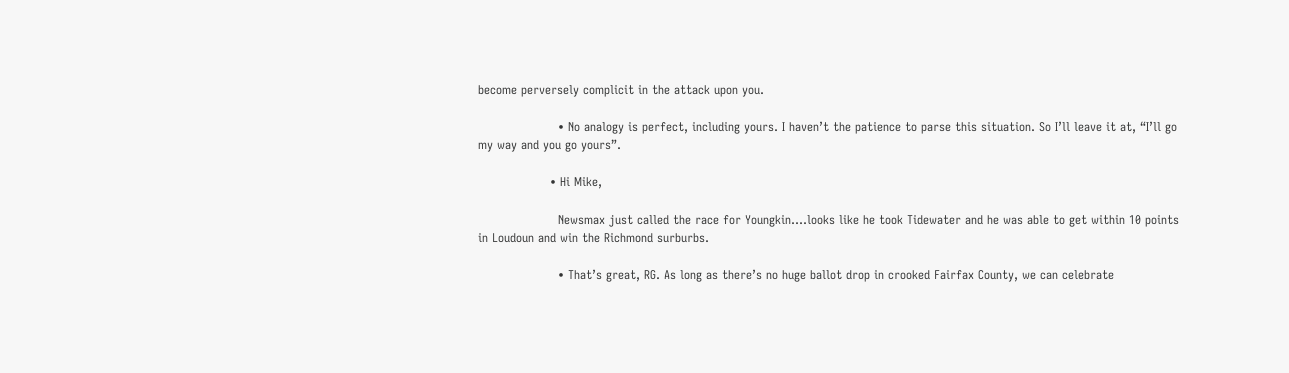become perversely complicit in the attack upon you.

                    • No analogy is perfect, including yours. I haven’t the patience to parse this situation. So I’ll leave it at, “I’ll go my way and you go yours”.

                  • Hi Mike,

                    Newsmax just called the race for Youngkin….looks like he took Tidewater and he was able to get within 10 points in Loudoun and win the Richmond surburbs.

                    • That’s great, RG. As long as there’s no huge ballot drop in crooked Fairfax County, we can celebrate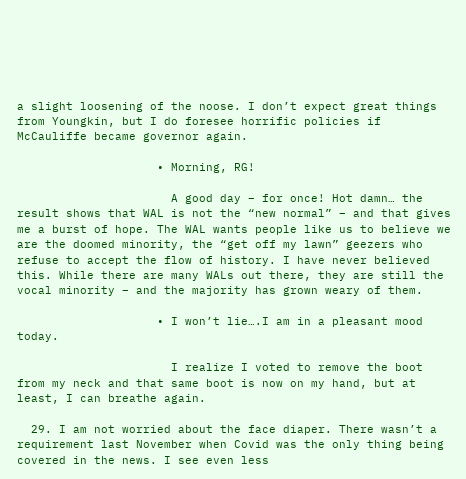a slight loosening of the noose. I don’t expect great things from Youngkin, but I do foresee horrific policies if McCauliffe became governor again.

                    • Morning, RG!

                      A good day – for once! Hot damn… the result shows that WAL is not the “new normal” – and that gives me a burst of hope. The WAL wants people like us to believe we are the doomed minority, the “get off my lawn” geezers who refuse to accept the flow of history. I have never believed this. While there are many WALs out there, they are still the vocal minority – and the majority has grown weary of them.

                    • I won’t lie….I am in a pleasant mood today.

                      I realize I voted to remove the boot from my neck and that same boot is now on my hand, but at least, I can breathe again.

  29. I am not worried about the face diaper. There wasn’t a requirement last November when Covid was the only thing being covered in the news. I see even less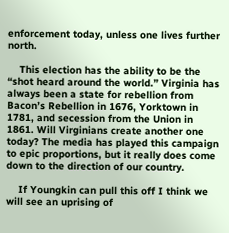enforcement today, unless one lives further north.

    This election has the ability to be the “shot heard around the world.” Virginia has always been a state for rebellion from Bacon’s Rebellion in 1676, Yorktown in 1781, and secession from the Union in 1861. Will Virginians create another one today? The media has played this campaign to epic proportions, but it really does come down to the direction of our country.

    If Youngkin can pull this off I think we will see an uprising of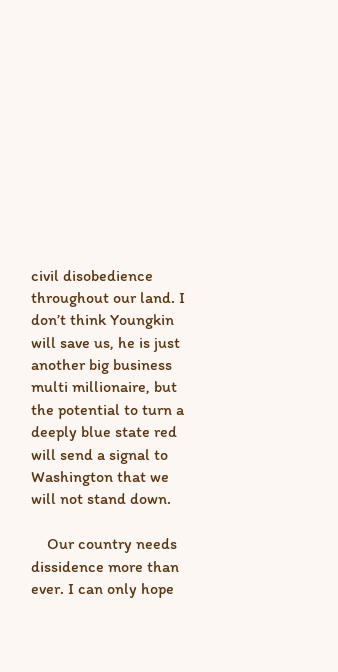civil disobedience throughout our land. I don’t think Youngkin will save us, he is just another big business multi millionaire, but the potential to turn a deeply blue state red will send a signal to Washington that we will not stand down.

    Our country needs dissidence more than ever. I can only hope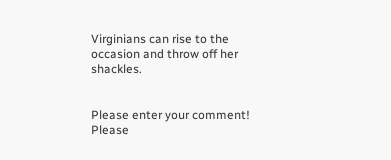Virginians can rise to the occasion and throw off her shackles.


Please enter your comment!
Please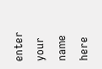enter your name here